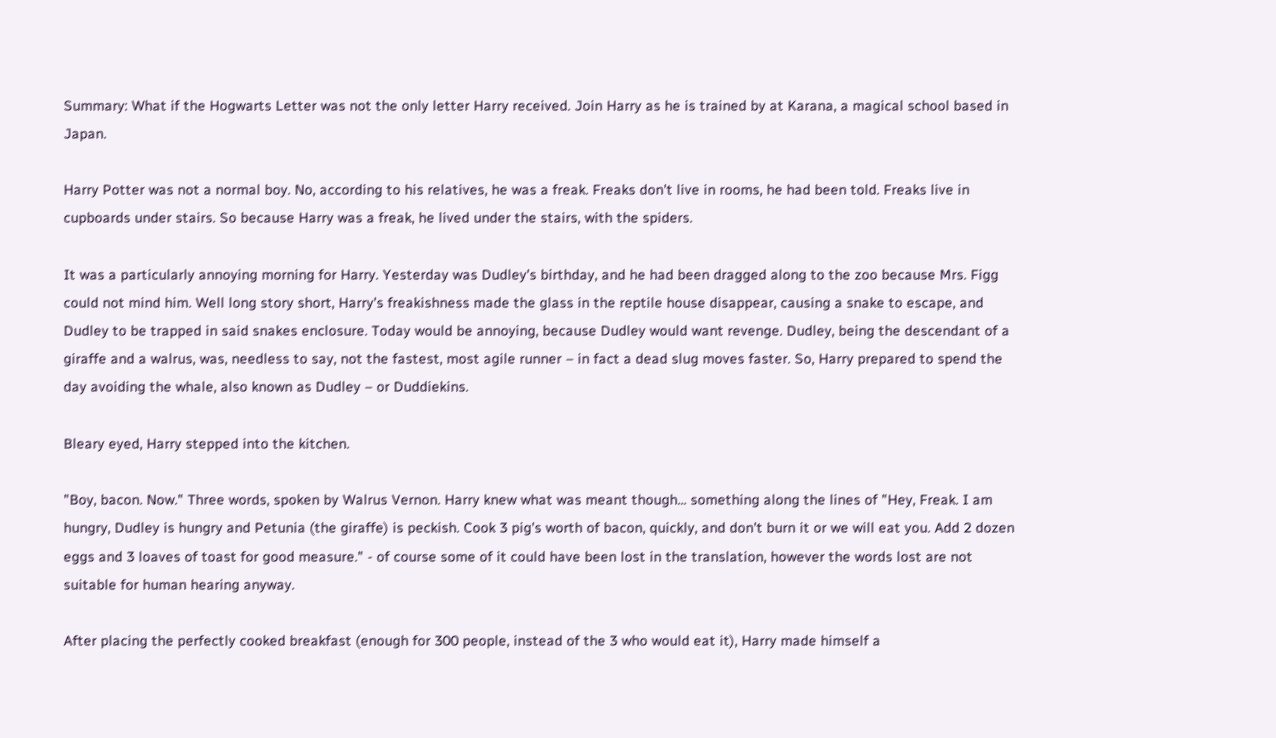Summary: What if the Hogwarts Letter was not the only letter Harry received. Join Harry as he is trained by at Karana, a magical school based in Japan.

Harry Potter was not a normal boy. No, according to his relatives, he was a freak. Freaks don't live in rooms, he had been told. Freaks live in cupboards under stairs. So because Harry was a freak, he lived under the stairs, with the spiders.

It was a particularly annoying morning for Harry. Yesterday was Dudley's birthday, and he had been dragged along to the zoo because Mrs. Figg could not mind him. Well long story short, Harry's freakishness made the glass in the reptile house disappear, causing a snake to escape, and Dudley to be trapped in said snakes enclosure. Today would be annoying, because Dudley would want revenge. Dudley, being the descendant of a giraffe and a walrus, was, needless to say, not the fastest, most agile runner – in fact a dead slug moves faster. So, Harry prepared to spend the day avoiding the whale, also known as Dudley – or Duddiekins.

Bleary eyed, Harry stepped into the kitchen.

"Boy, bacon. Now." Three words, spoken by Walrus Vernon. Harry knew what was meant though... something along the lines of "Hey, Freak. I am hungry, Dudley is hungry and Petunia (the giraffe) is peckish. Cook 3 pig's worth of bacon, quickly, and don't burn it or we will eat you. Add 2 dozen eggs and 3 loaves of toast for good measure." - of course some of it could have been lost in the translation, however the words lost are not suitable for human hearing anyway.

After placing the perfectly cooked breakfast (enough for 300 people, instead of the 3 who would eat it), Harry made himself a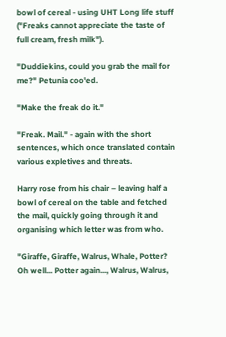bowl of cereal - using UHT Long life stuff ("Freaks cannot appreciate the taste of full cream, fresh milk").

"Duddiekins, could you grab the mail for me?" Petunia coo'ed.

"Make the freak do it."

"Freak. Mail." - again with the short sentences, which once translated contain various expletives and threats.

Harry rose from his chair – leaving half a bowl of cereal on the table and fetched the mail, quickly going through it and organising which letter was from who.

"Giraffe, Giraffe, Walrus, Whale, Potter? Oh well... Potter again..., Walrus, Walrus,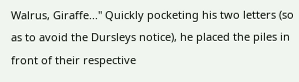Walrus, Giraffe..." Quickly pocketing his two letters (so as to avoid the Dursleys notice), he placed the piles in front of their respective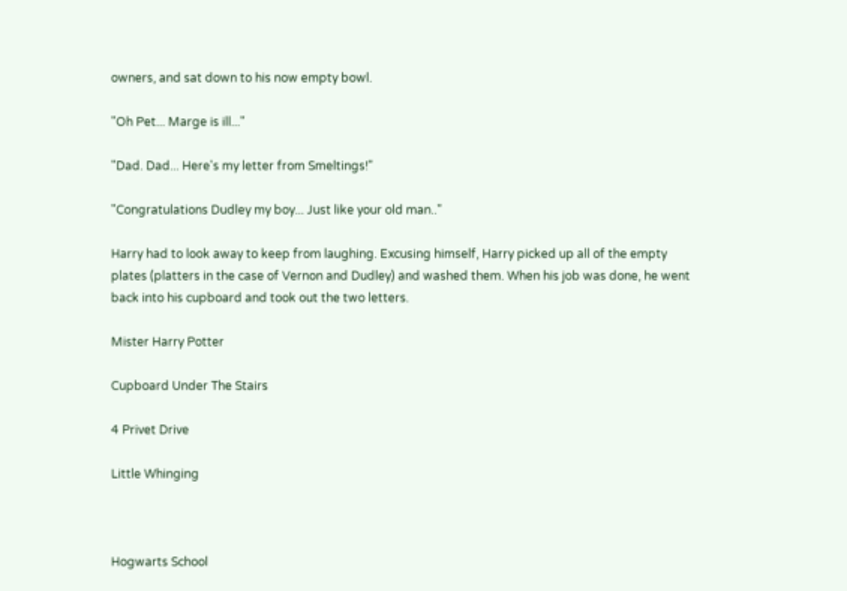owners, and sat down to his now empty bowl.

"Oh Pet... Marge is ill..."

"Dad. Dad... Here's my letter from Smeltings!"

"Congratulations Dudley my boy... Just like your old man.."

Harry had to look away to keep from laughing. Excusing himself, Harry picked up all of the empty plates (platters in the case of Vernon and Dudley) and washed them. When his job was done, he went back into his cupboard and took out the two letters.

Mister Harry Potter

Cupboard Under The Stairs

4 Privet Drive

Little Whinging



Hogwarts School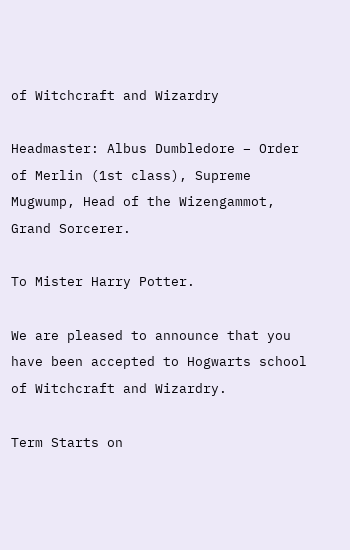of Witchcraft and Wizardry

Headmaster: Albus Dumbledore – Order of Merlin (1st class), Supreme Mugwump, Head of the Wizengammot, Grand Sorcerer.

To Mister Harry Potter.

We are pleased to announce that you have been accepted to Hogwarts school of Witchcraft and Wizardry.

Term Starts on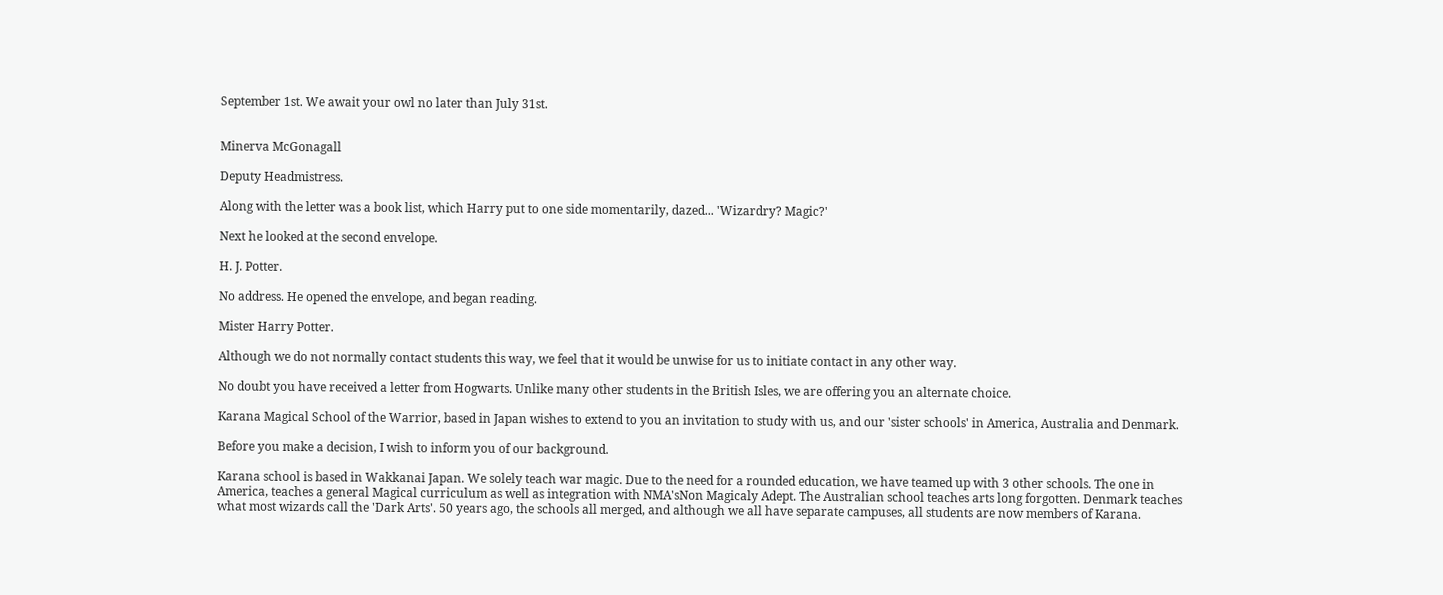September 1st. We await your owl no later than July 31st.


Minerva McGonagall

Deputy Headmistress.

Along with the letter was a book list, which Harry put to one side momentarily, dazed... 'Wizardry? Magic?'

Next he looked at the second envelope.

H. J. Potter.

No address. He opened the envelope, and began reading.

Mister Harry Potter.

Although we do not normally contact students this way, we feel that it would be unwise for us to initiate contact in any other way.

No doubt you have received a letter from Hogwarts. Unlike many other students in the British Isles, we are offering you an alternate choice.

Karana Magical School of the Warrior, based in Japan wishes to extend to you an invitation to study with us, and our 'sister schools' in America, Australia and Denmark.

Before you make a decision, I wish to inform you of our background.

Karana school is based in Wakkanai Japan. We solely teach war magic. Due to the need for a rounded education, we have teamed up with 3 other schools. The one in America, teaches a general Magical curriculum as well as integration with NMA'sNon Magicaly Adept. The Australian school teaches arts long forgotten. Denmark teaches what most wizards call the 'Dark Arts'. 50 years ago, the schools all merged, and although we all have separate campuses, all students are now members of Karana.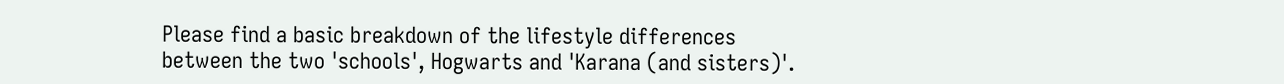Please find a basic breakdown of the lifestyle differences between the two 'schools', Hogwarts and 'Karana (and sisters)'.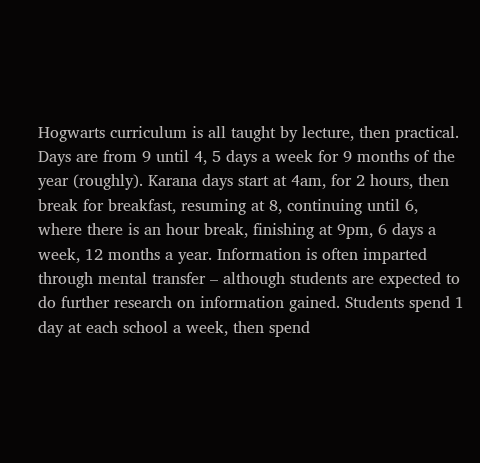Hogwarts curriculum is all taught by lecture, then practical. Days are from 9 until 4, 5 days a week for 9 months of the year (roughly). Karana days start at 4am, for 2 hours, then break for breakfast, resuming at 8, continuing until 6, where there is an hour break, finishing at 9pm, 6 days a week, 12 months a year. Information is often imparted through mental transfer – although students are expected to do further research on information gained. Students spend 1 day at each school a week, then spend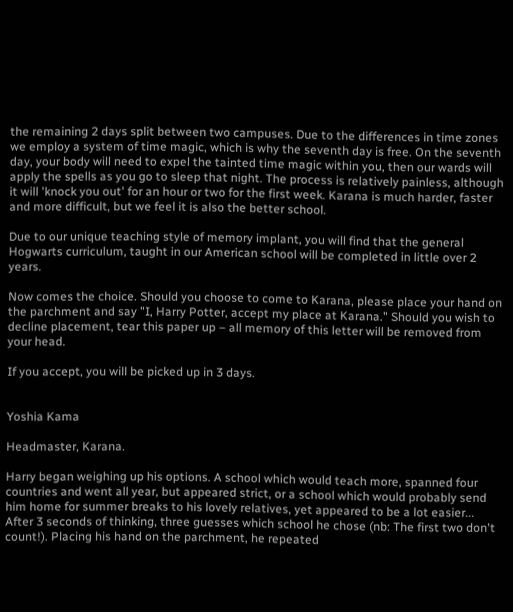the remaining 2 days split between two campuses. Due to the differences in time zones we employ a system of time magic, which is why the seventh day is free. On the seventh day, your body will need to expel the tainted time magic within you, then our wards will apply the spells as you go to sleep that night. The process is relatively painless, although it will 'knock you out' for an hour or two for the first week. Karana is much harder, faster and more difficult, but we feel it is also the better school.

Due to our unique teaching style of memory implant, you will find that the general Hogwarts curriculum, taught in our American school will be completed in little over 2 years.

Now comes the choice. Should you choose to come to Karana, please place your hand on the parchment and say "I, Harry Potter, accept my place at Karana." Should you wish to decline placement, tear this paper up – all memory of this letter will be removed from your head.

If you accept, you will be picked up in 3 days.


Yoshia Kama

Headmaster, Karana.

Harry began weighing up his options. A school which would teach more, spanned four countries and went all year, but appeared strict, or a school which would probably send him home for summer breaks to his lovely relatives, yet appeared to be a lot easier... After 3 seconds of thinking, three guesses which school he chose (nb: The first two don't count!). Placing his hand on the parchment, he repeated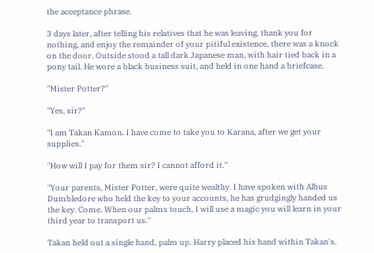the acceptance phrase.

3 days later, after telling his relatives that he was leaving, thank you for nothing, and enjoy the remainder of your pitiful existence, there was a knock on the door. Outside stood a tall dark Japanese man, with hair tied back in a pony tail. He wore a black business suit, and held in one hand a briefcase.

"Mister Potter?"

"Yes, sir?"

"I am Takan Kamon. I have come to take you to Karana, after we get your supplies."

"How will I pay for them sir? I cannot afford it."

"Your parents, Mister Potter, were quite wealthy. I have spoken with Albus Dumbledore who held the key to your accounts, he has grudgingly handed us the key. Come. When our palms touch, I will use a magic you will learn in your third year to transport us."

Takan held out a single hand, palm up. Harry placed his hand within Takan's.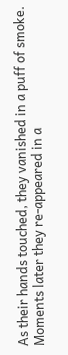As their hands touched, they vanished in a puff of smoke. Moments later they re-appeared in a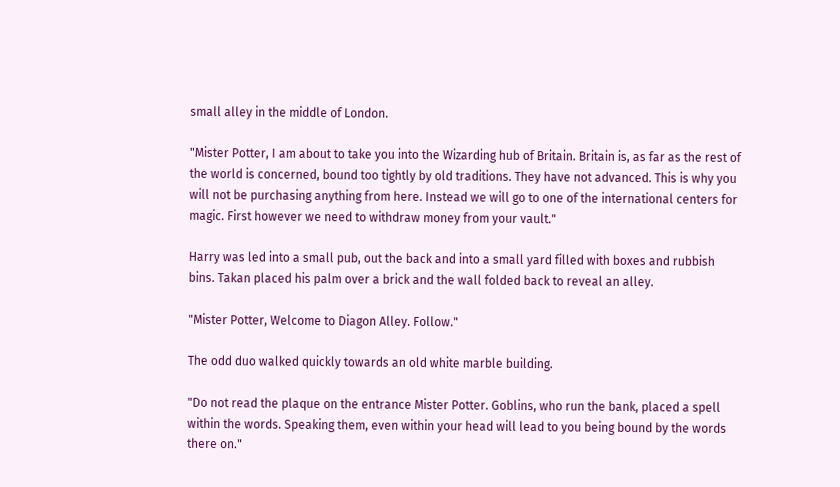small alley in the middle of London.

"Mister Potter, I am about to take you into the Wizarding hub of Britain. Britain is, as far as the rest of the world is concerned, bound too tightly by old traditions. They have not advanced. This is why you will not be purchasing anything from here. Instead we will go to one of the international centers for magic. First however we need to withdraw money from your vault."

Harry was led into a small pub, out the back and into a small yard filled with boxes and rubbish bins. Takan placed his palm over a brick and the wall folded back to reveal an alley.

"Mister Potter, Welcome to Diagon Alley. Follow."

The odd duo walked quickly towards an old white marble building.

"Do not read the plaque on the entrance Mister Potter. Goblins, who run the bank, placed a spell within the words. Speaking them, even within your head will lead to you being bound by the words there on."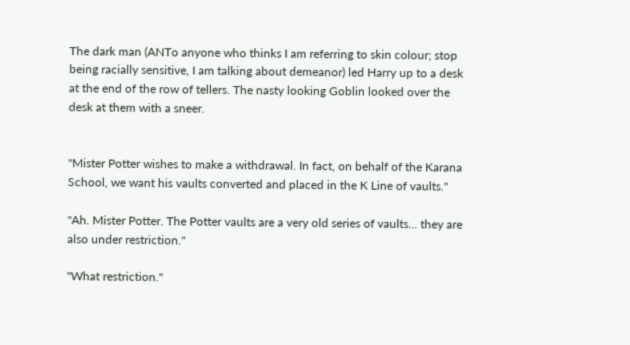The dark man (ANTo anyone who thinks I am referring to skin colour; stop being racially sensitive, I am talking about demeanor) led Harry up to a desk at the end of the row of tellers. The nasty looking Goblin looked over the desk at them with a sneer.


"Mister Potter wishes to make a withdrawal. In fact, on behalf of the Karana School, we want his vaults converted and placed in the K Line of vaults."

"Ah. Mister Potter. The Potter vaults are a very old series of vaults... they are also under restriction."

"What restriction."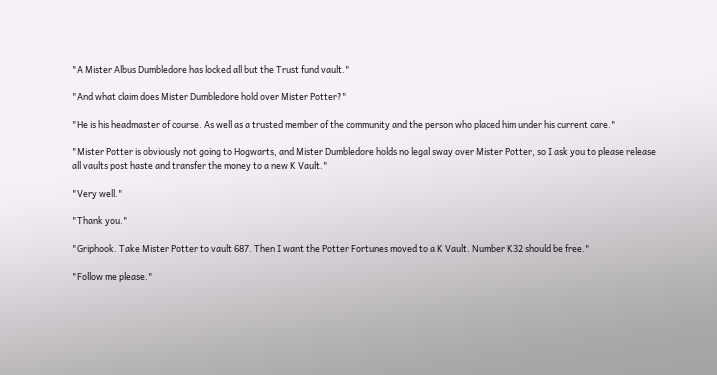"A Mister Albus Dumbledore has locked all but the Trust fund vault."

"And what claim does Mister Dumbledore hold over Mister Potter?"

"He is his headmaster of course. As well as a trusted member of the community and the person who placed him under his current care."

"Mister Potter is obviously not going to Hogwarts, and Mister Dumbledore holds no legal sway over Mister Potter, so I ask you to please release all vaults post haste and transfer the money to a new K Vault."

"Very well."

"Thank you."

"Griphook. Take Mister Potter to vault 687. Then I want the Potter Fortunes moved to a K Vault. Number K32 should be free."

"Follow me please."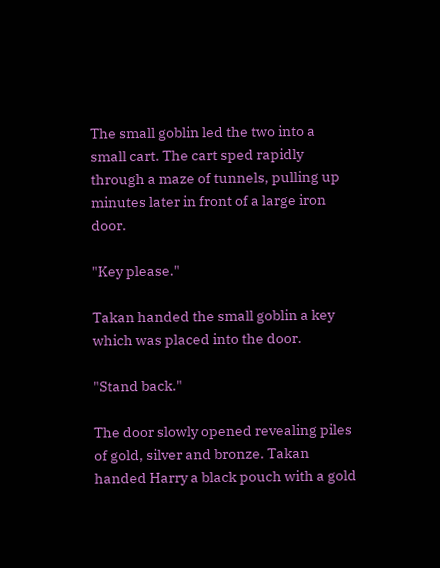The small goblin led the two into a small cart. The cart sped rapidly through a maze of tunnels, pulling up minutes later in front of a large iron door.

"Key please."

Takan handed the small goblin a key which was placed into the door.

"Stand back."

The door slowly opened revealing piles of gold, silver and bronze. Takan handed Harry a black pouch with a gold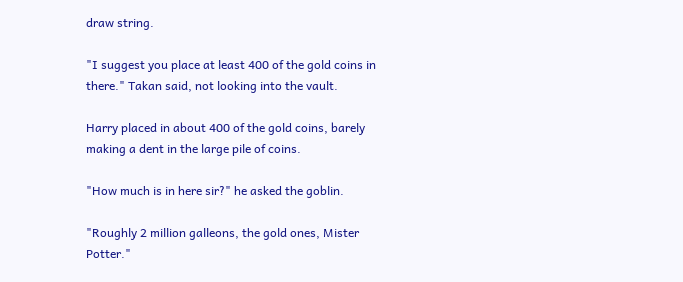draw string.

"I suggest you place at least 400 of the gold coins in there." Takan said, not looking into the vault.

Harry placed in about 400 of the gold coins, barely making a dent in the large pile of coins.

"How much is in here sir?" he asked the goblin.

"Roughly 2 million galleons, the gold ones, Mister Potter."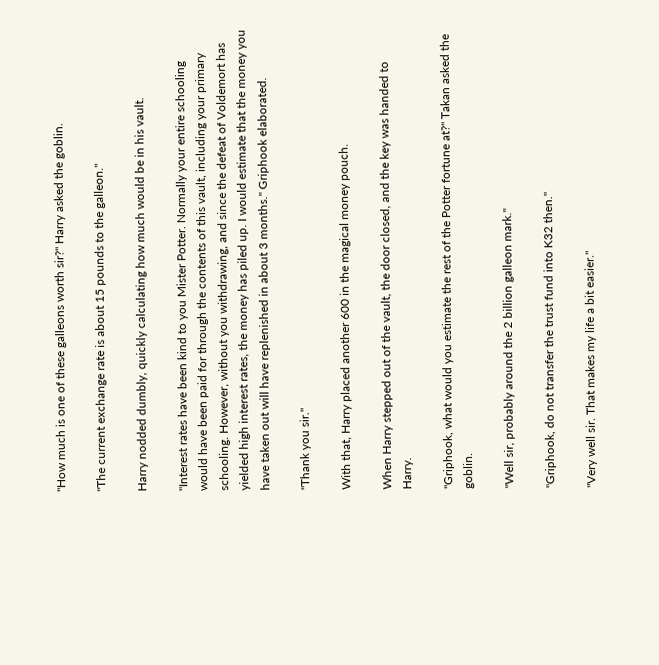"How much is one of these galleons worth sir?" Harry asked the goblin.

"The current exchange rate is about 15 pounds to the galleon."

Harry nodded dumbly, quickly calculating how much would be in his vault.

"Interest rates have been kind to you Mister Potter. Normally your entire schooling would have been paid for through the contents of this vault, including your primary schooling. However, without you withdrawing, and since the defeat of Voldemort has yielded high interest rates, the money has piled up. I would estimate that the money you have taken out will have replenished in about 3 months." Griphook elaborated.

"Thank you sir."

With that, Harry placed another 600 in the magical money pouch.

When Harry stepped out of the vault, the door closed, and the key was handed to Harry.

"Griphook, what would you estimate the rest of the Potter fortune at?" Takan asked the goblin.

"Well sir, probably around the 2 billion galleon mark."

"Griphook, do not transfer the trust fund into K32 then."

"Very well sir. That makes my life a bit easier."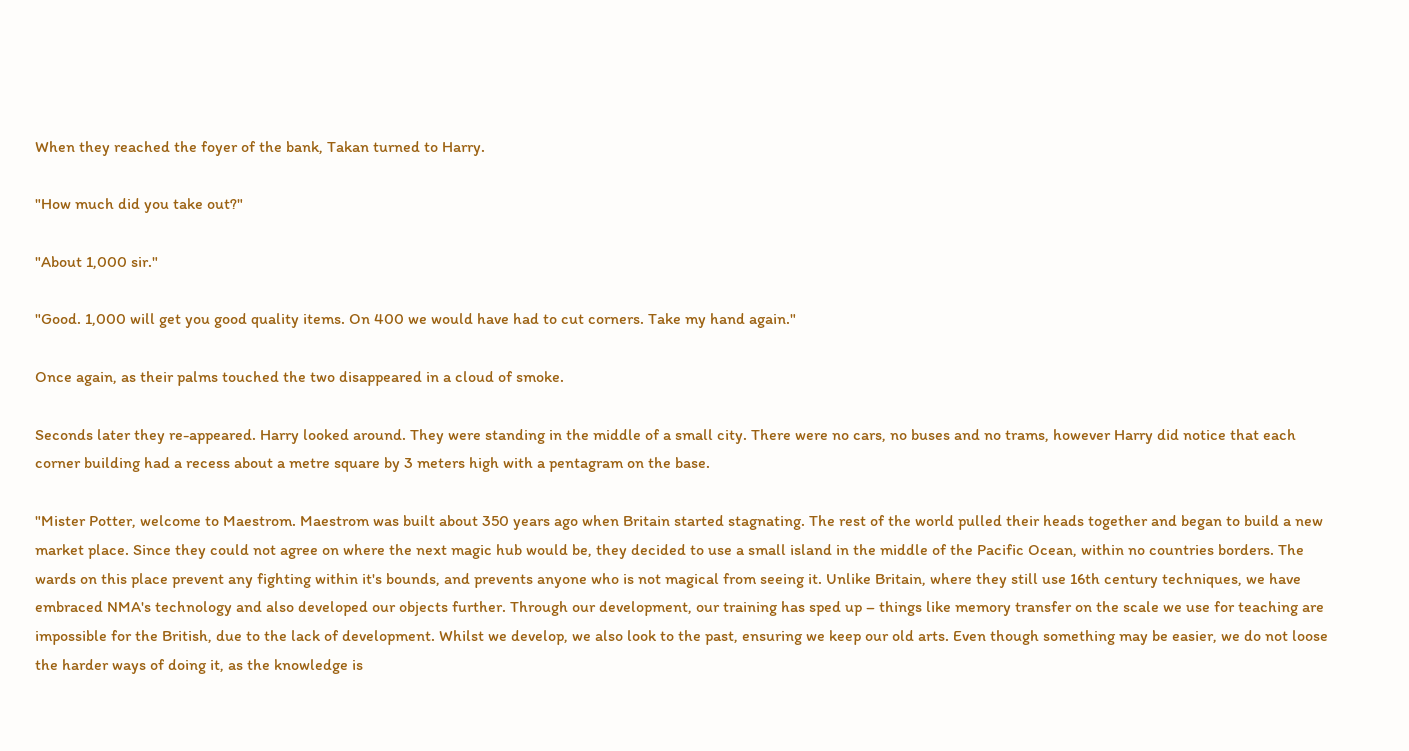When they reached the foyer of the bank, Takan turned to Harry.

"How much did you take out?"

"About 1,000 sir."

"Good. 1,000 will get you good quality items. On 400 we would have had to cut corners. Take my hand again."

Once again, as their palms touched the two disappeared in a cloud of smoke.

Seconds later they re-appeared. Harry looked around. They were standing in the middle of a small city. There were no cars, no buses and no trams, however Harry did notice that each corner building had a recess about a metre square by 3 meters high with a pentagram on the base.

"Mister Potter, welcome to Maestrom. Maestrom was built about 350 years ago when Britain started stagnating. The rest of the world pulled their heads together and began to build a new market place. Since they could not agree on where the next magic hub would be, they decided to use a small island in the middle of the Pacific Ocean, within no countries borders. The wards on this place prevent any fighting within it's bounds, and prevents anyone who is not magical from seeing it. Unlike Britain, where they still use 16th century techniques, we have embraced NMA's technology and also developed our objects further. Through our development, our training has sped up – things like memory transfer on the scale we use for teaching are impossible for the British, due to the lack of development. Whilst we develop, we also look to the past, ensuring we keep our old arts. Even though something may be easier, we do not loose the harder ways of doing it, as the knowledge is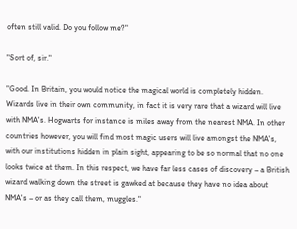often still valid. Do you follow me?"

"Sort of, sir."

"Good. In Britain, you would notice the magical world is completely hidden. Wizards live in their own community, in fact it is very rare that a wizard will live with NMA's. Hogwarts for instance is miles away from the nearest NMA. In other countries however, you will find most magic users will live amongst the NMA's, with our institutions hidden in plain sight, appearing to be so normal that no one looks twice at them. In this respect, we have far less cases of discovery – a British wizard walking down the street is gawked at because they have no idea about NMA's – or as they call them, muggles."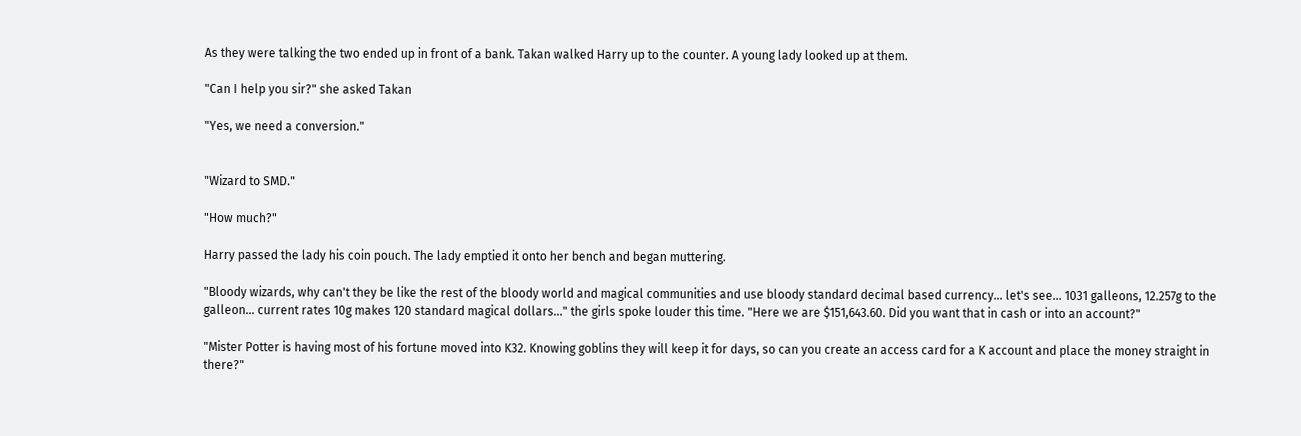As they were talking the two ended up in front of a bank. Takan walked Harry up to the counter. A young lady looked up at them.

"Can I help you sir?" she asked Takan

"Yes, we need a conversion."


"Wizard to SMD."

"How much?"

Harry passed the lady his coin pouch. The lady emptied it onto her bench and began muttering.

"Bloody wizards, why can't they be like the rest of the bloody world and magical communities and use bloody standard decimal based currency... let's see... 1031 galleons, 12.257g to the galleon... current rates 10g makes 120 standard magical dollars..." the girls spoke louder this time. "Here we are $151,643.60. Did you want that in cash or into an account?"

"Mister Potter is having most of his fortune moved into K32. Knowing goblins they will keep it for days, so can you create an access card for a K account and place the money straight in there?"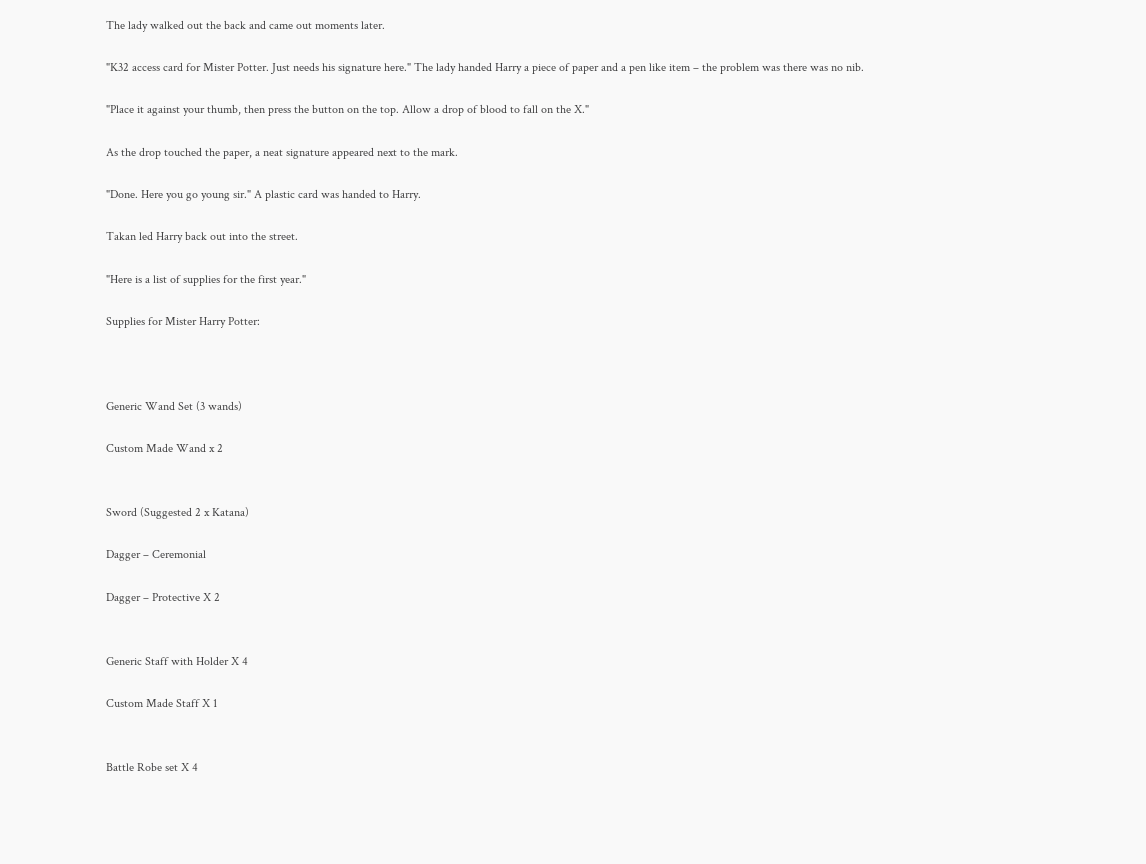The lady walked out the back and came out moments later.

"K32 access card for Mister Potter. Just needs his signature here." The lady handed Harry a piece of paper and a pen like item – the problem was there was no nib.

"Place it against your thumb, then press the button on the top. Allow a drop of blood to fall on the X."

As the drop touched the paper, a neat signature appeared next to the mark.

"Done. Here you go young sir." A plastic card was handed to Harry.

Takan led Harry back out into the street.

"Here is a list of supplies for the first year."

Supplies for Mister Harry Potter:



Generic Wand Set (3 wands)

Custom Made Wand x 2


Sword (Suggested 2 x Katana)

Dagger – Ceremonial

Dagger – Protective X 2


Generic Staff with Holder X 4

Custom Made Staff X 1


Battle Robe set X 4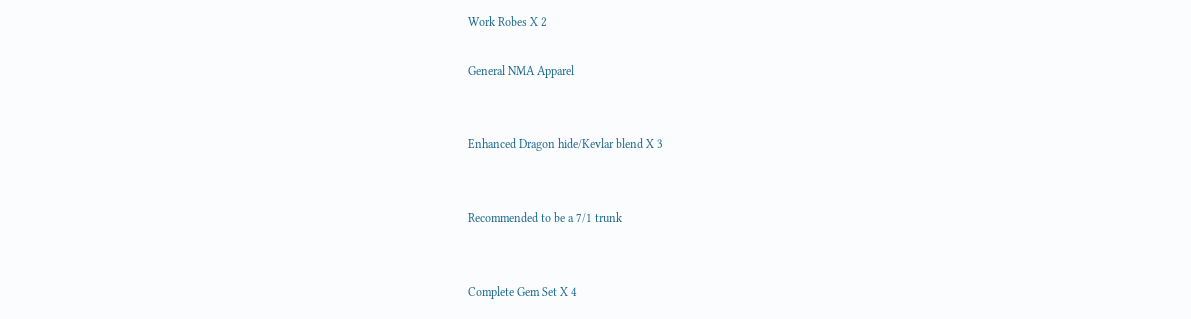Work Robes X 2

General NMA Apparel


Enhanced Dragon hide/Kevlar blend X 3


Recommended to be a 7/1 trunk


Complete Gem Set X 4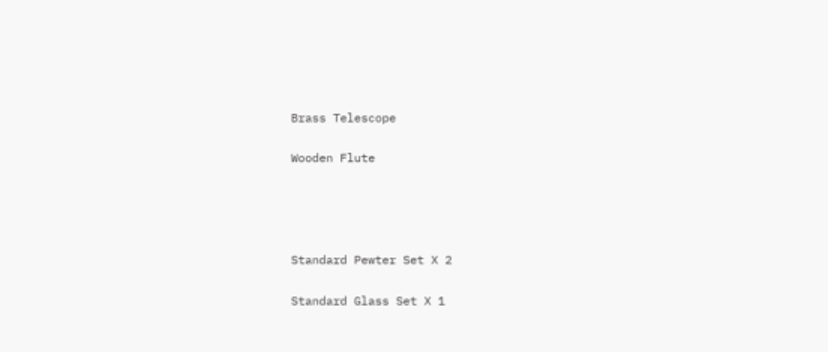Brass Telescope

Wooden Flute




Standard Pewter Set X 2

Standard Glass Set X 1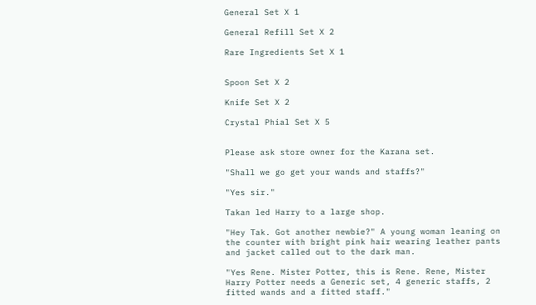General Set X 1

General Refill Set X 2

Rare Ingredients Set X 1


Spoon Set X 2

Knife Set X 2

Crystal Phial Set X 5


Please ask store owner for the Karana set.

"Shall we go get your wands and staffs?"

"Yes sir."

Takan led Harry to a large shop.

"Hey Tak. Got another newbie?" A young woman leaning on the counter with bright pink hair wearing leather pants and jacket called out to the dark man.

"Yes Rene. Mister Potter, this is Rene. Rene, Mister Harry Potter needs a Generic set, 4 generic staffs, 2 fitted wands and a fitted staff."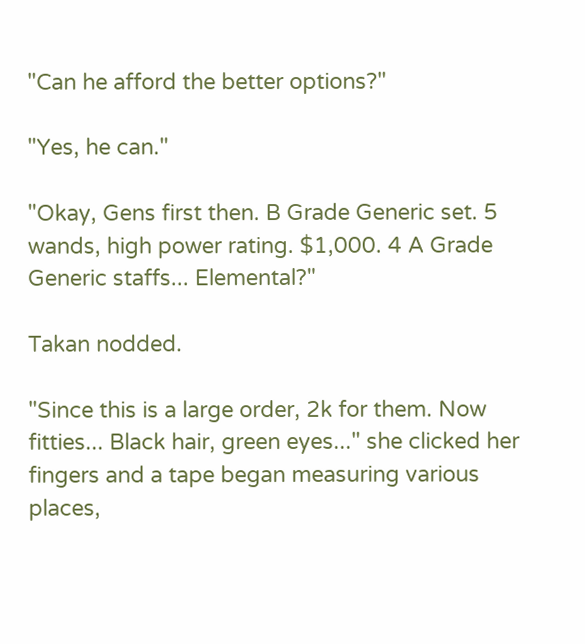"Can he afford the better options?"

"Yes, he can."

"Okay, Gens first then. B Grade Generic set. 5 wands, high power rating. $1,000. 4 A Grade Generic staffs... Elemental?"

Takan nodded.

"Since this is a large order, 2k for them. Now fitties... Black hair, green eyes..." she clicked her fingers and a tape began measuring various places,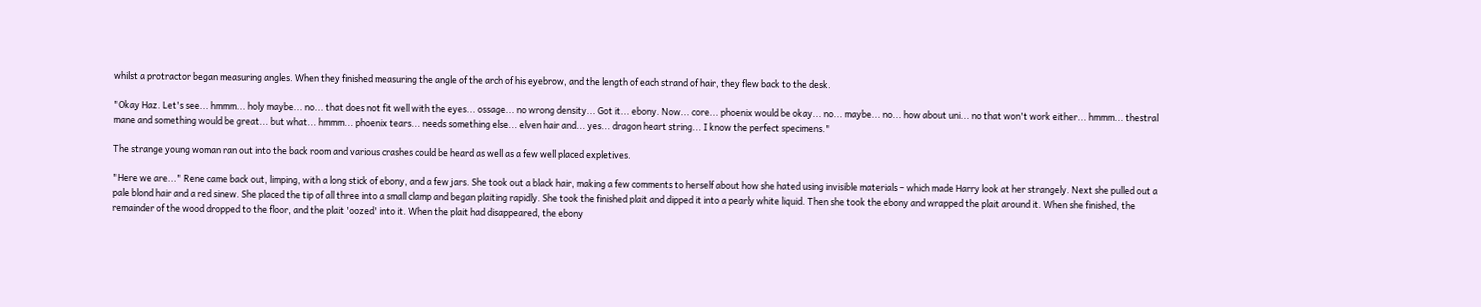whilst a protractor began measuring angles. When they finished measuring the angle of the arch of his eyebrow, and the length of each strand of hair, they flew back to the desk.

"Okay Haz. Let's see... hmmm... holy maybe... no... that does not fit well with the eyes... ossage... no wrong density... Got it... ebony. Now... core... phoenix would be okay... no... maybe... no... how about uni... no that won't work either... hmmm... thestral mane and something would be great... but what... hmmm... phoenix tears... needs something else... elven hair and... yes... dragon heart string... I know the perfect specimens."

The strange young woman ran out into the back room and various crashes could be heard as well as a few well placed expletives.

"Here we are..." Rene came back out, limping, with a long stick of ebony, and a few jars. She took out a black hair, making a few comments to herself about how she hated using invisible materials – which made Harry look at her strangely. Next she pulled out a pale blond hair and a red sinew. She placed the tip of all three into a small clamp and began plaiting rapidly. She took the finished plait and dipped it into a pearly white liquid. Then she took the ebony and wrapped the plait around it. When she finished, the remainder of the wood dropped to the floor, and the plait 'oozed' into it. When the plait had disappeared, the ebony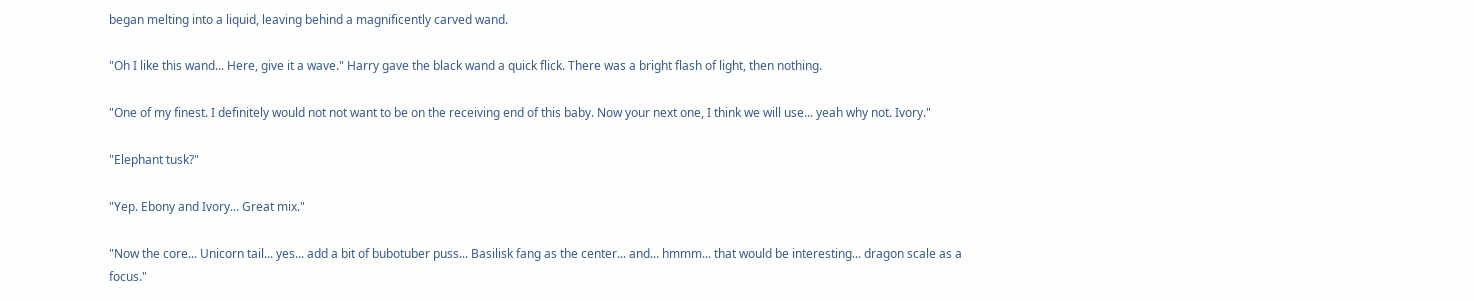began melting into a liquid, leaving behind a magnificently carved wand.

"Oh I like this wand... Here, give it a wave." Harry gave the black wand a quick flick. There was a bright flash of light, then nothing.

"One of my finest. I definitely would not not want to be on the receiving end of this baby. Now your next one, I think we will use... yeah why not. Ivory."

"Elephant tusk?"

"Yep. Ebony and Ivory... Great mix."

"Now the core... Unicorn tail... yes... add a bit of bubotuber puss... Basilisk fang as the center... and... hmmm... that would be interesting... dragon scale as a focus."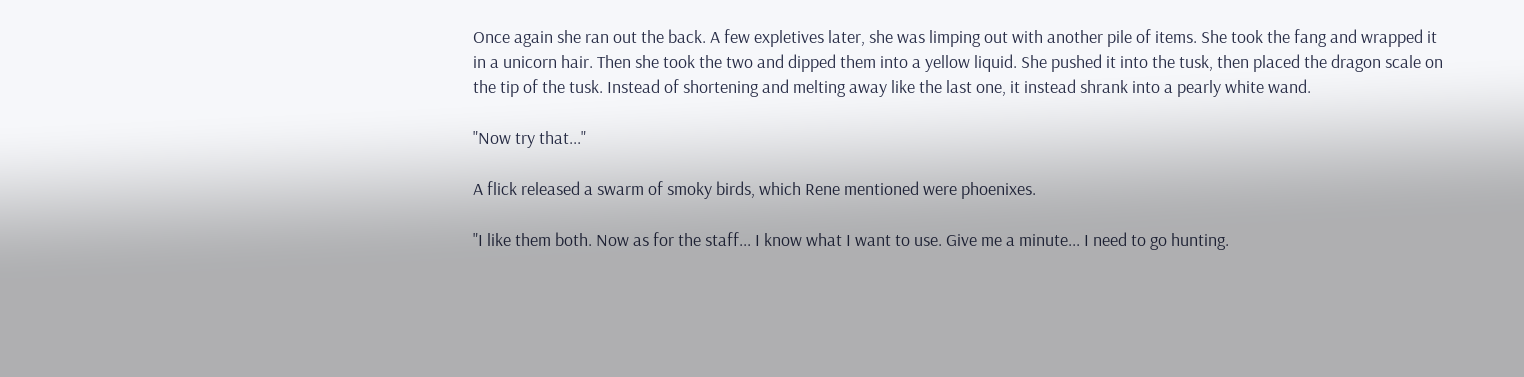Once again she ran out the back. A few expletives later, she was limping out with another pile of items. She took the fang and wrapped it in a unicorn hair. Then she took the two and dipped them into a yellow liquid. She pushed it into the tusk, then placed the dragon scale on the tip of the tusk. Instead of shortening and melting away like the last one, it instead shrank into a pearly white wand.

"Now try that..."

A flick released a swarm of smoky birds, which Rene mentioned were phoenixes.

"I like them both. Now as for the staff... I know what I want to use. Give me a minute... I need to go hunting.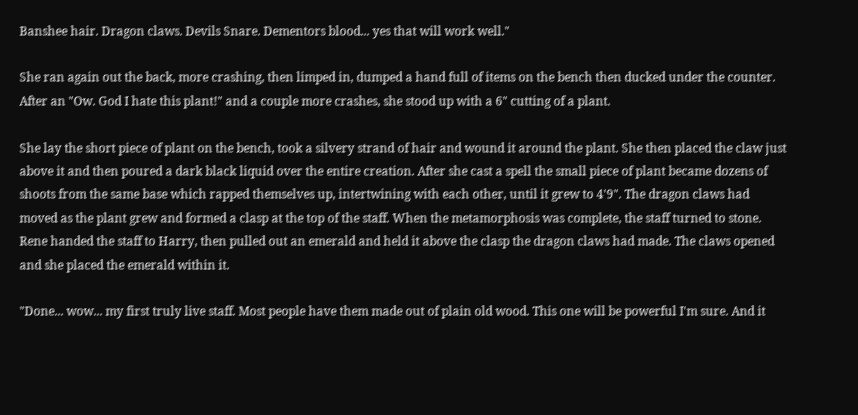Banshee hair. Dragon claws. Devils Snare. Dementors blood... yes that will work well."

She ran again out the back, more crashing, then limped in, dumped a hand full of items on the bench then ducked under the counter. After an "Ow. God I hate this plant!" and a couple more crashes, she stood up with a 6" cutting of a plant.

She lay the short piece of plant on the bench, took a silvery strand of hair and wound it around the plant. She then placed the claw just above it and then poured a dark black liquid over the entire creation. After she cast a spell the small piece of plant became dozens of shoots from the same base which rapped themselves up, intertwining with each other, until it grew to 4'9". The dragon claws had moved as the plant grew and formed a clasp at the top of the staff. When the metamorphosis was complete, the staff turned to stone. Rene handed the staff to Harry, then pulled out an emerald and held it above the clasp the dragon claws had made. The claws opened and she placed the emerald within it.

"Done... wow... my first truly live staff. Most people have them made out of plain old wood. This one will be powerful I'm sure. And it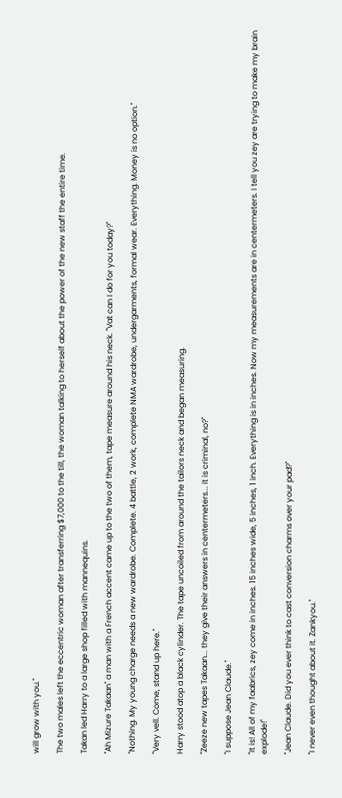will grow with you."

The two males left the eccentric woman after transferring $7,000 to the till, the woman talking to herself about the power of the new staff the entire time.

Takan led Harry to a large shop filled with mannequins.

"Ah Mizure Takaan" a man with a French accent came up to the two of them, tape measure around his neck. "Vat can I do for you today?"

"Nothing. My young charge needs a new wardrobe. Complete. 4 battle, 2 work, complete NMA wardrobe, undergarments, formal wear. Everything. Money is no option."

"Very vell. Come, stand up here."

Harry stood atop a black cylinder. The tape uncoiled from around the tailors neck and began measuring.

"Zeeze new tapes Takaan... they give their answers in centermeters... it is criminal, no?"

"I suppose Jean Claude."

"It is! All of my faabrics, zey come in inches. 15 inches wide, 5 inches, 1 inch. Everything is in inches. Now my measurements are in centermeters. I tell you zey are trying to make my brain explode!"

"Jean Claude. Did you ever think to cast conversion charms over your pad?"

"I never even thought about it. Zankyou."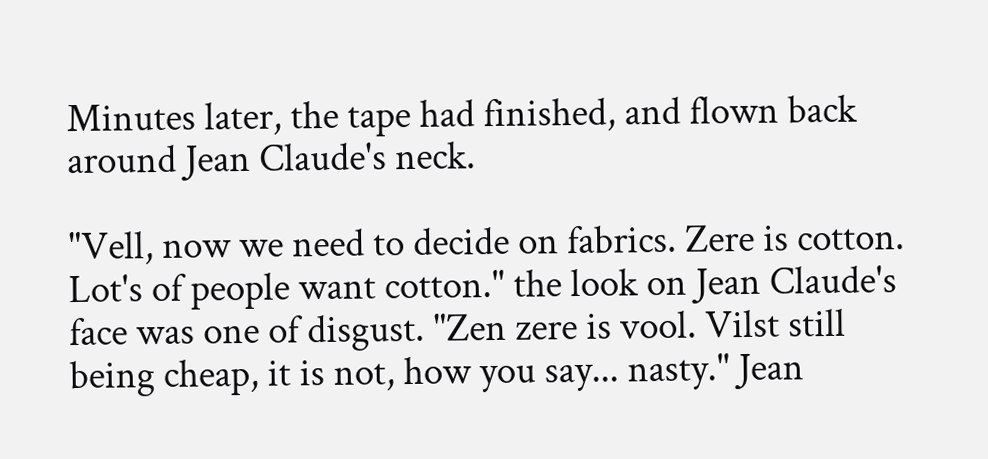Minutes later, the tape had finished, and flown back around Jean Claude's neck.

"Vell, now we need to decide on fabrics. Zere is cotton. Lot's of people want cotton." the look on Jean Claude's face was one of disgust. "Zen zere is vool. Vilst still being cheap, it is not, how you say... nasty." Jean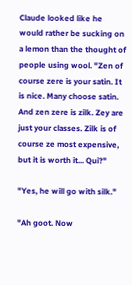Claude looked like he would rather be sucking on a lemon than the thought of people using wool. "Zen of course zere is your satin. It is nice. Many choose satin. And zen zere is zilk. Zey are just your classes. Zilk is of course ze most expensive, but it is worth it... Qui?"

"Yes, he will go with silk."

"Ah goot. Now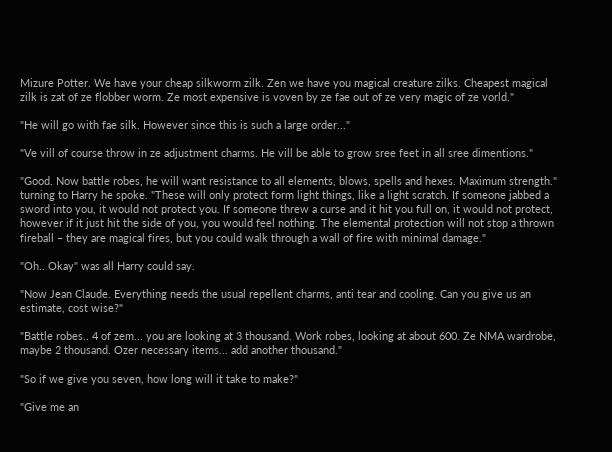Mizure Potter. We have your cheap silkworm zilk. Zen we have you magical creature zilks. Cheapest magical zilk is zat of ze flobber worm. Ze most expensive is voven by ze fae out of ze very magic of ze vorld."

"He will go with fae silk. However since this is such a large order..."

"Ve vill of course throw in ze adjustment charms. He vill be able to grow sree feet in all sree dimentions."

"Good. Now battle robes, he will want resistance to all elements, blows, spells and hexes. Maximum strength." turning to Harry he spoke. "These will only protect form light things, like a light scratch. If someone jabbed a sword into you, it would not protect you. If someone threw a curse and it hit you full on, it would not protect, however if it just hit the side of you, you would feel nothing. The elemental protection will not stop a thrown fireball – they are magical fires, but you could walk through a wall of fire with minimal damage."

"Oh.. Okay" was all Harry could say.

"Now Jean Claude. Everything needs the usual repellent charms, anti tear and cooling. Can you give us an estimate, cost wise?"

"Battle robes.. 4 of zem... you are looking at 3 thousand. Work robes, looking at about 600. Ze NMA wardrobe, maybe 2 thousand. Ozer necessary items... add another thousand."

"So if we give you seven, how long will it take to make?"

"Give me an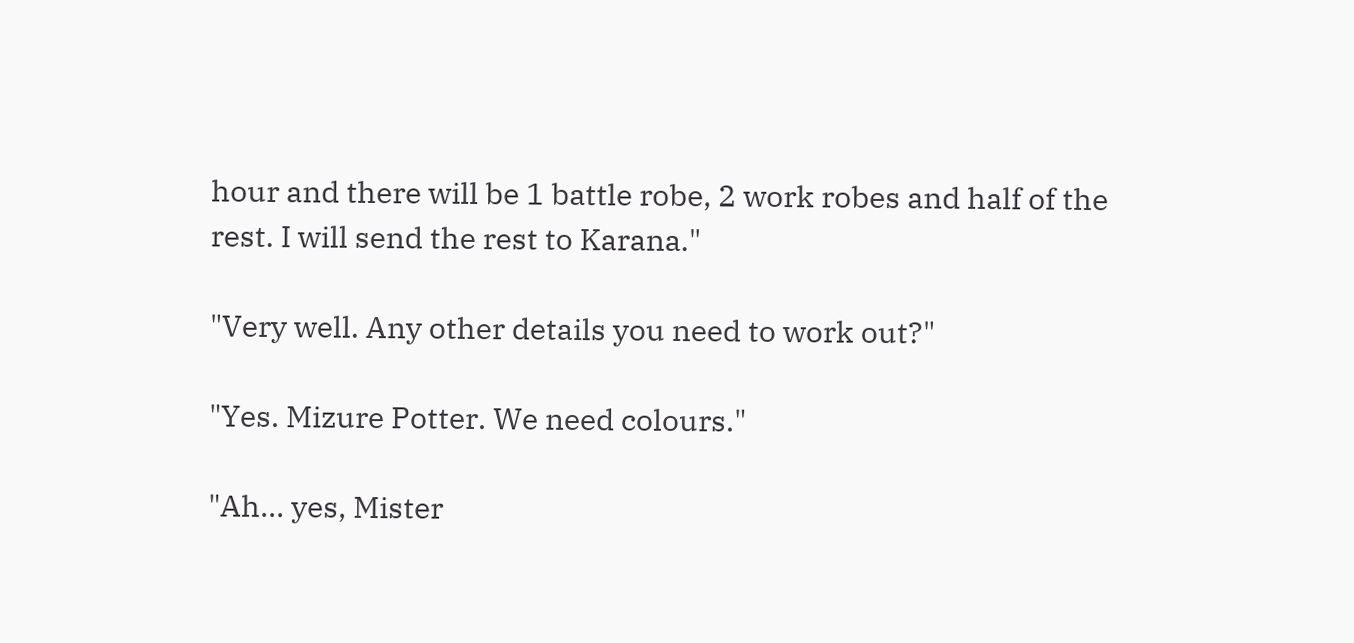hour and there will be 1 battle robe, 2 work robes and half of the rest. I will send the rest to Karana."

"Very well. Any other details you need to work out?"

"Yes. Mizure Potter. We need colours."

"Ah... yes, Mister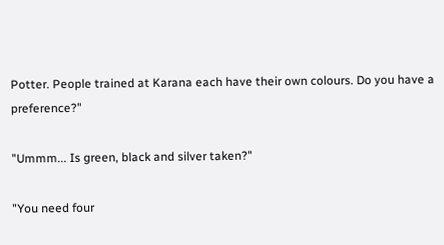Potter. People trained at Karana each have their own colours. Do you have a preference?"

"Ummm... Is green, black and silver taken?"

"You need four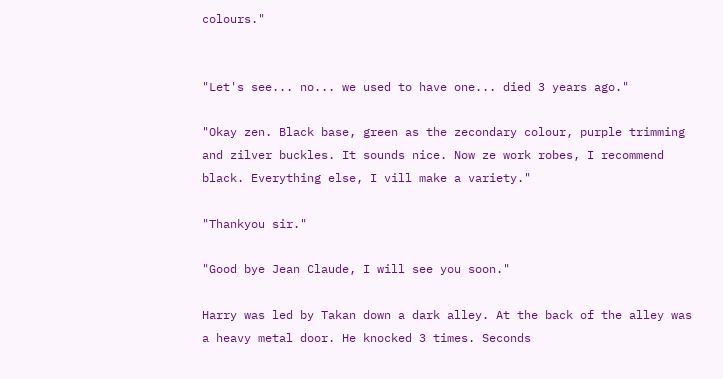colours."


"Let's see... no... we used to have one... died 3 years ago."

"Okay zen. Black base, green as the zecondary colour, purple trimming and zilver buckles. It sounds nice. Now ze work robes, I recommend black. Everything else, I vill make a variety."

"Thankyou sir."

"Good bye Jean Claude, I will see you soon."

Harry was led by Takan down a dark alley. At the back of the alley was a heavy metal door. He knocked 3 times. Seconds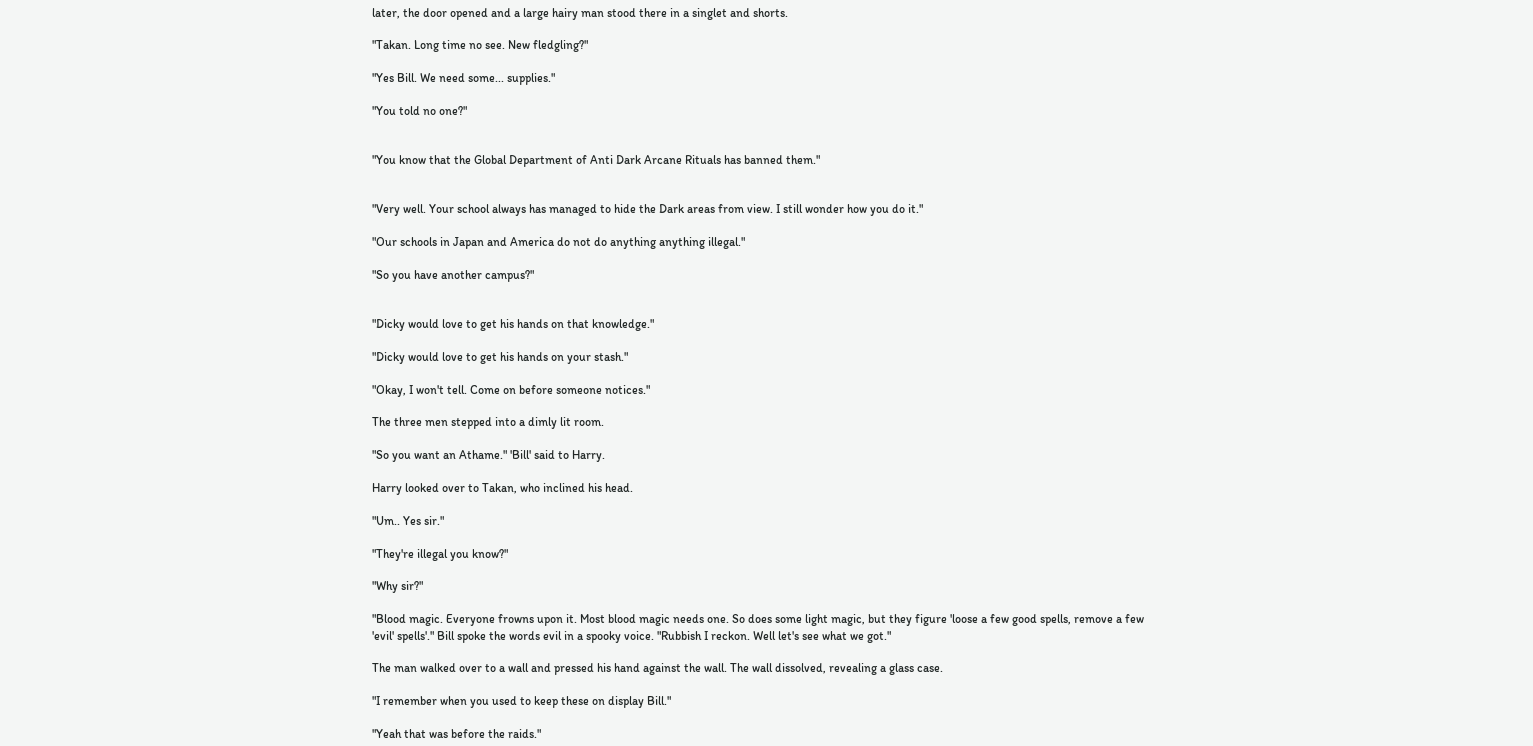later, the door opened and a large hairy man stood there in a singlet and shorts.

"Takan. Long time no see. New fledgling?"

"Yes Bill. We need some... supplies."

"You told no one?"


"You know that the Global Department of Anti Dark Arcane Rituals has banned them."


"Very well. Your school always has managed to hide the Dark areas from view. I still wonder how you do it."

"Our schools in Japan and America do not do anything anything illegal."

"So you have another campus?"


"Dicky would love to get his hands on that knowledge."

"Dicky would love to get his hands on your stash."

"Okay, I won't tell. Come on before someone notices."

The three men stepped into a dimly lit room.

"So you want an Athame." 'Bill' said to Harry.

Harry looked over to Takan, who inclined his head.

"Um.. Yes sir."

"They're illegal you know?"

"Why sir?"

"Blood magic. Everyone frowns upon it. Most blood magic needs one. So does some light magic, but they figure 'loose a few good spells, remove a few 'evil' spells'." Bill spoke the words evil in a spooky voice. "Rubbish I reckon. Well let's see what we got."

The man walked over to a wall and pressed his hand against the wall. The wall dissolved, revealing a glass case.

"I remember when you used to keep these on display Bill."

"Yeah that was before the raids."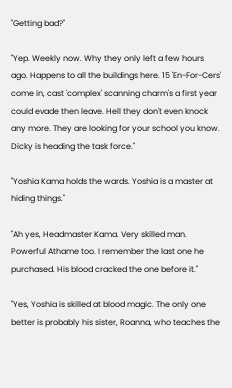"Getting bad?"

"Yep. Weekly now. Why they only left a few hours ago. Happens to all the buildings here. 15 'En-For-Cers' come in, cast 'complex' scanning charm's a first year could evade then leave. Hell they don't even knock any more. They are looking for your school you know. Dicky is heading the task force."

"Yoshia Kama holds the wards. Yoshia is a master at hiding things."

"Ah yes, Headmaster Kama. Very skilled man. Powerful Athame too. I remember the last one he purchased. His blood cracked the one before it."

"Yes, Yoshia is skilled at blood magic. The only one better is probably his sister, Roanna, who teaches the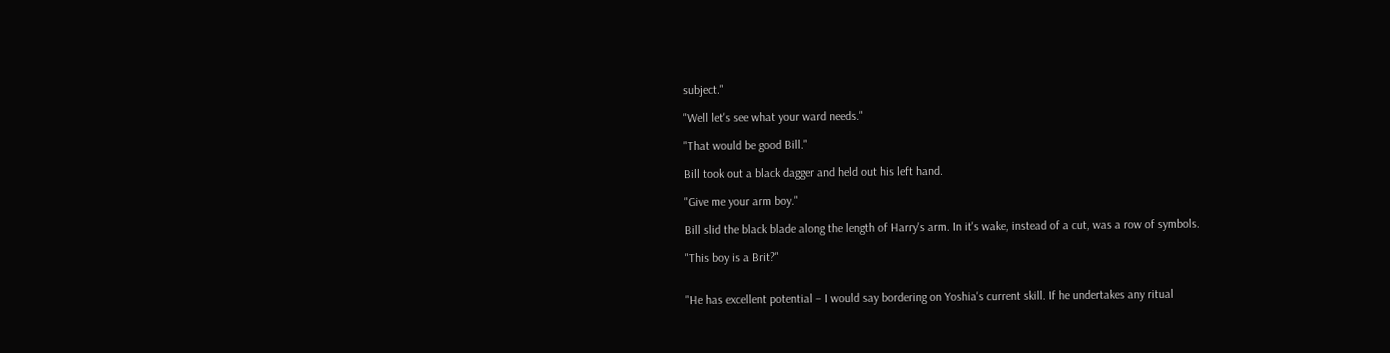subject."

"Well let's see what your ward needs."

"That would be good Bill."

Bill took out a black dagger and held out his left hand.

"Give me your arm boy."

Bill slid the black blade along the length of Harry's arm. In it's wake, instead of a cut, was a row of symbols.

"This boy is a Brit?"


"He has excellent potential – I would say bordering on Yoshia's current skill. If he undertakes any ritual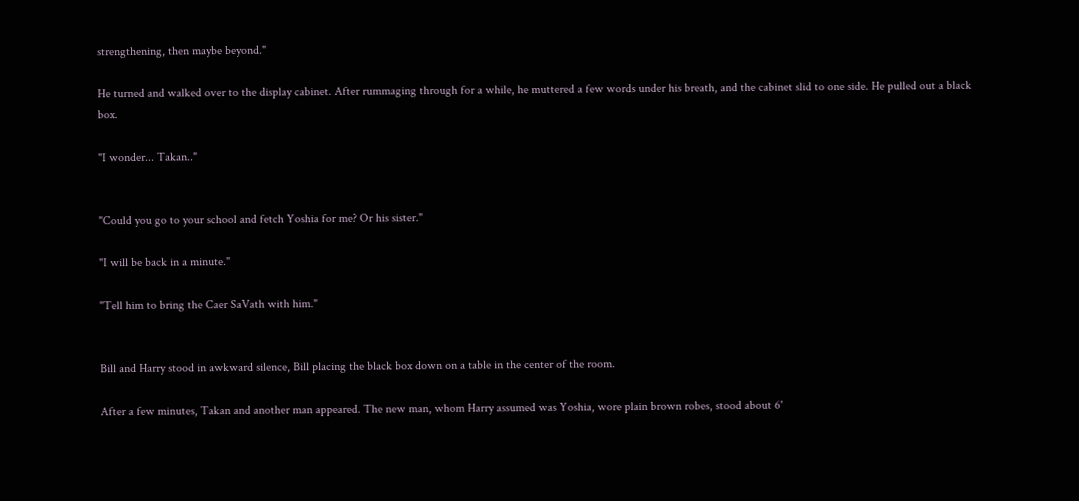strengthening, then maybe beyond."

He turned and walked over to the display cabinet. After rummaging through for a while, he muttered a few words under his breath, and the cabinet slid to one side. He pulled out a black box.

"I wonder... Takan.."


"Could you go to your school and fetch Yoshia for me? Or his sister."

"I will be back in a minute."

"Tell him to bring the Caer SaVath with him."


Bill and Harry stood in awkward silence, Bill placing the black box down on a table in the center of the room.

After a few minutes, Takan and another man appeared. The new man, whom Harry assumed was Yoshia, wore plain brown robes, stood about 6'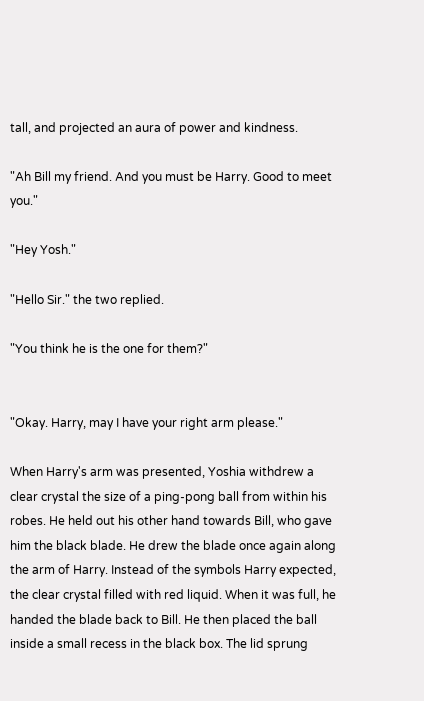tall, and projected an aura of power and kindness.

"Ah Bill my friend. And you must be Harry. Good to meet you."

"Hey Yosh."

"Hello Sir." the two replied.

"You think he is the one for them?"


"Okay. Harry, may I have your right arm please."

When Harry's arm was presented, Yoshia withdrew a clear crystal the size of a ping-pong ball from within his robes. He held out his other hand towards Bill, who gave him the black blade. He drew the blade once again along the arm of Harry. Instead of the symbols Harry expected, the clear crystal filled with red liquid. When it was full, he handed the blade back to Bill. He then placed the ball inside a small recess in the black box. The lid sprung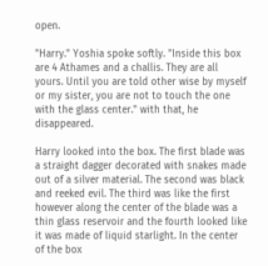open.

"Harry." Yoshia spoke softly. "Inside this box are 4 Athames and a challis. They are all yours. Until you are told other wise by myself or my sister, you are not to touch the one with the glass center." with that, he disappeared.

Harry looked into the box. The first blade was a straight dagger decorated with snakes made out of a silver material. The second was black and reeked evil. The third was like the first however along the center of the blade was a thin glass reservoir and the fourth looked like it was made of liquid starlight. In the center of the box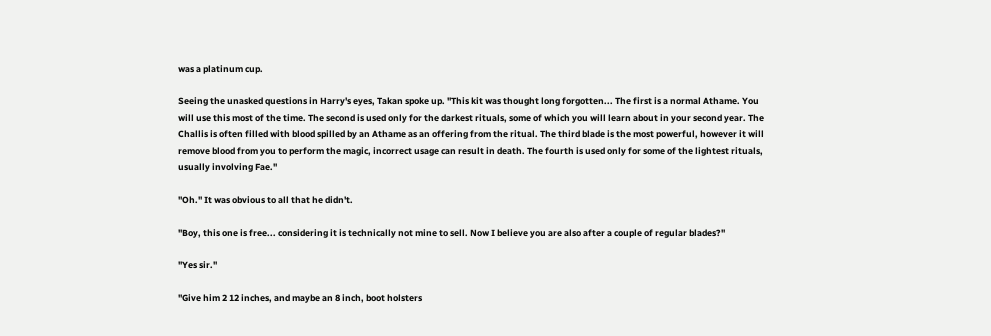was a platinum cup.

Seeing the unasked questions in Harry's eyes, Takan spoke up. "This kit was thought long forgotten... The first is a normal Athame. You will use this most of the time. The second is used only for the darkest rituals, some of which you will learn about in your second year. The Challis is often filled with blood spilled by an Athame as an offering from the ritual. The third blade is the most powerful, however it will remove blood from you to perform the magic, incorrect usage can result in death. The fourth is used only for some of the lightest rituals, usually involving Fae."

"Oh." It was obvious to all that he didn't.

"Boy, this one is free... considering it is technically not mine to sell. Now I believe you are also after a couple of regular blades?"

"Yes sir."

"Give him 2 12 inches, and maybe an 8 inch, boot holsters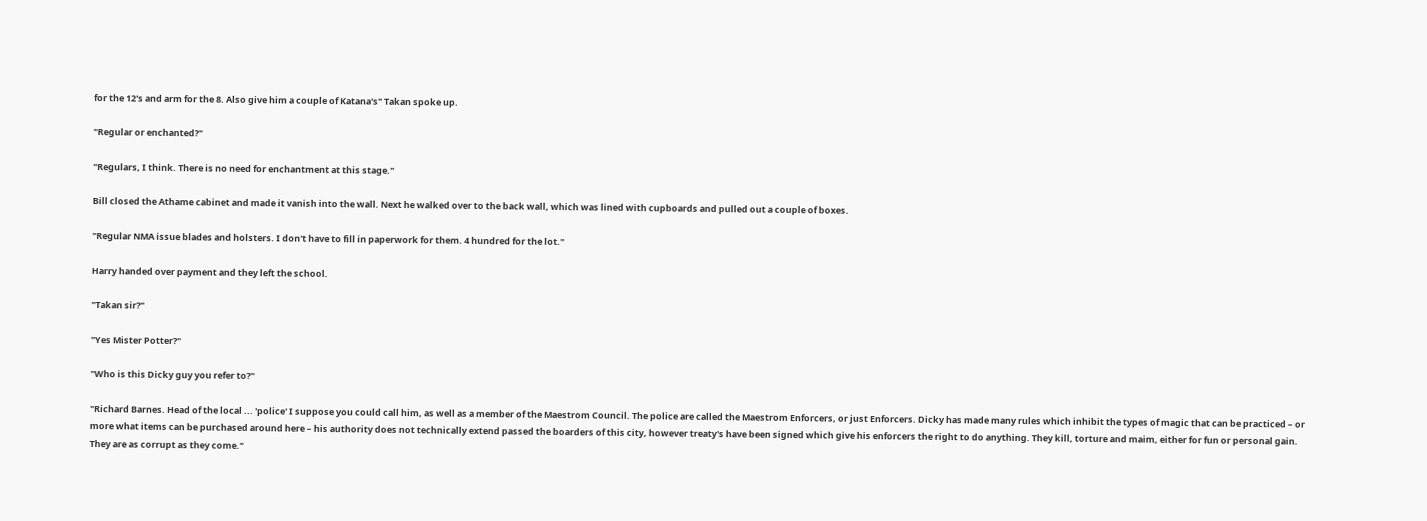for the 12's and arm for the 8. Also give him a couple of Katana's" Takan spoke up.

"Regular or enchanted?"

"Regulars, I think. There is no need for enchantment at this stage."

Bill closed the Athame cabinet and made it vanish into the wall. Next he walked over to the back wall, which was lined with cupboards and pulled out a couple of boxes.

"Regular NMA issue blades and holsters. I don't have to fill in paperwork for them. 4 hundred for the lot."

Harry handed over payment and they left the school.

"Takan sir?"

"Yes Mister Potter?"

"Who is this Dicky guy you refer to?"

"Richard Barnes. Head of the local ... 'police' I suppose you could call him, as well as a member of the Maestrom Council. The police are called the Maestrom Enforcers, or just Enforcers. Dicky has made many rules which inhibit the types of magic that can be practiced – or more what items can be purchased around here – his authority does not technically extend passed the boarders of this city, however treaty's have been signed which give his enforcers the right to do anything. They kill, torture and maim, either for fun or personal gain. They are as corrupt as they come."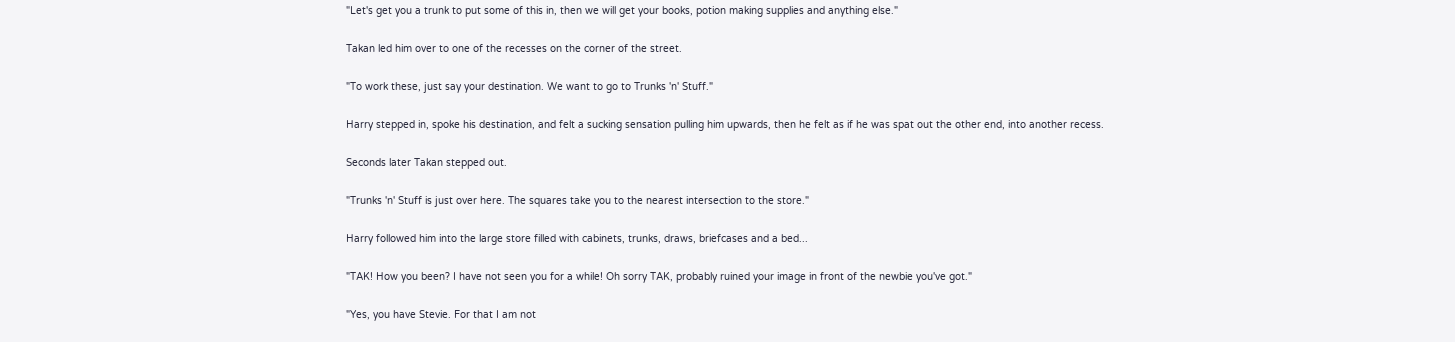"Let's get you a trunk to put some of this in, then we will get your books, potion making supplies and anything else."

Takan led him over to one of the recesses on the corner of the street.

"To work these, just say your destination. We want to go to Trunks 'n' Stuff."

Harry stepped in, spoke his destination, and felt a sucking sensation pulling him upwards, then he felt as if he was spat out the other end, into another recess.

Seconds later Takan stepped out.

"Trunks 'n' Stuff is just over here. The squares take you to the nearest intersection to the store."

Harry followed him into the large store filled with cabinets, trunks, draws, briefcases and a bed...

"TAK! How you been? I have not seen you for a while! Oh sorry TAK, probably ruined your image in front of the newbie you've got."

"Yes, you have Stevie. For that I am not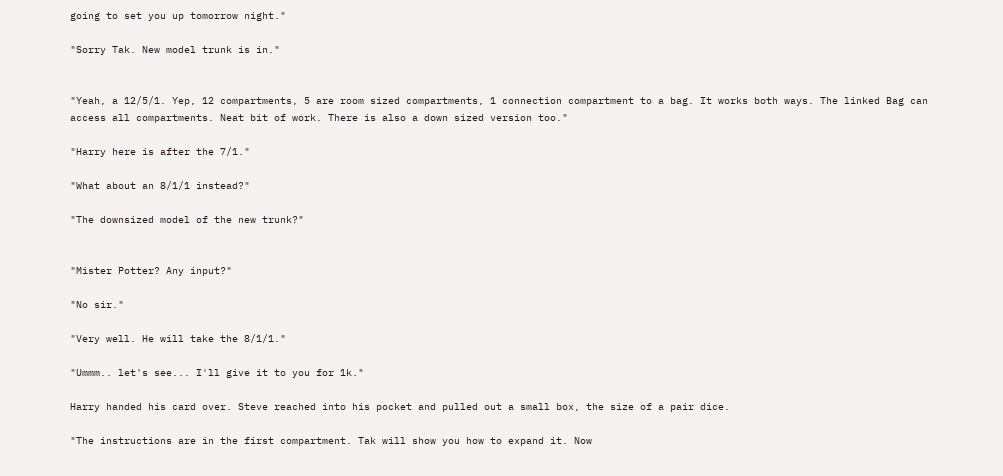going to set you up tomorrow night."

"Sorry Tak. New model trunk is in."


"Yeah, a 12/5/1. Yep, 12 compartments, 5 are room sized compartments, 1 connection compartment to a bag. It works both ways. The linked Bag can access all compartments. Neat bit of work. There is also a down sized version too."

"Harry here is after the 7/1."

"What about an 8/1/1 instead?"

"The downsized model of the new trunk?"


"Mister Potter? Any input?"

"No sir."

"Very well. He will take the 8/1/1."

"Ummm.. let's see... I'll give it to you for 1k."

Harry handed his card over. Steve reached into his pocket and pulled out a small box, the size of a pair dice.

"The instructions are in the first compartment. Tak will show you how to expand it. Now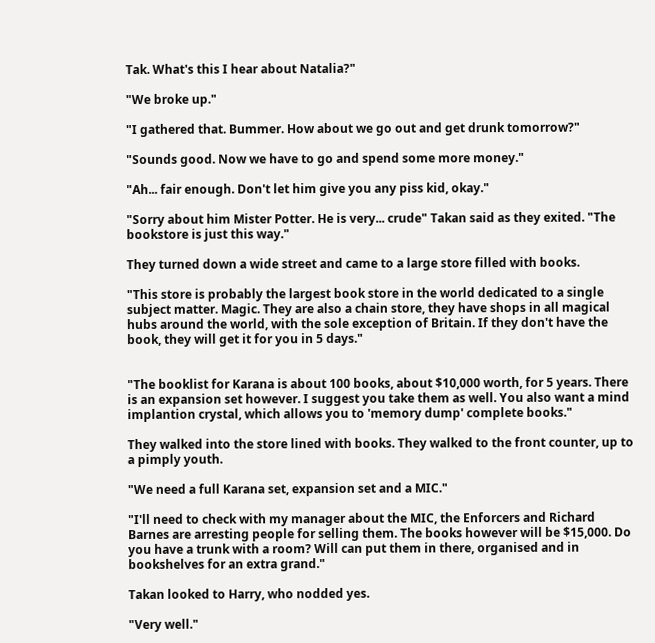Tak. What's this I hear about Natalia?"

"We broke up."

"I gathered that. Bummer. How about we go out and get drunk tomorrow?"

"Sounds good. Now we have to go and spend some more money."

"Ah... fair enough. Don't let him give you any piss kid, okay."

"Sorry about him Mister Potter. He is very... crude" Takan said as they exited. "The bookstore is just this way."

They turned down a wide street and came to a large store filled with books.

"This store is probably the largest book store in the world dedicated to a single subject matter. Magic. They are also a chain store, they have shops in all magical hubs around the world, with the sole exception of Britain. If they don't have the book, they will get it for you in 5 days."


"The booklist for Karana is about 100 books, about $10,000 worth, for 5 years. There is an expansion set however. I suggest you take them as well. You also want a mind implantion crystal, which allows you to 'memory dump' complete books."

They walked into the store lined with books. They walked to the front counter, up to a pimply youth.

"We need a full Karana set, expansion set and a MIC."

"I'll need to check with my manager about the MIC, the Enforcers and Richard Barnes are arresting people for selling them. The books however will be $15,000. Do you have a trunk with a room? Will can put them in there, organised and in bookshelves for an extra grand."

Takan looked to Harry, who nodded yes.

"Very well."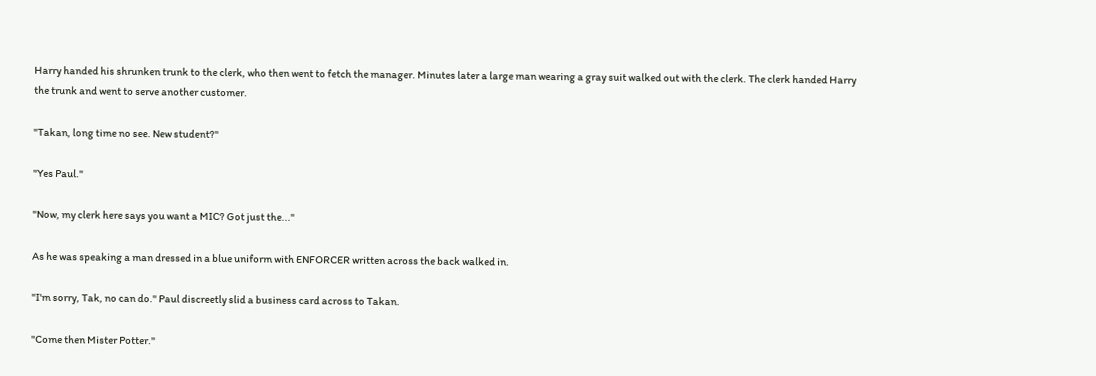Harry handed his shrunken trunk to the clerk, who then went to fetch the manager. Minutes later a large man wearing a gray suit walked out with the clerk. The clerk handed Harry the trunk and went to serve another customer.

"Takan, long time no see. New student?"

"Yes Paul."

"Now, my clerk here says you want a MIC? Got just the..."

As he was speaking a man dressed in a blue uniform with ENFORCER written across the back walked in.

"I'm sorry, Tak, no can do." Paul discreetly slid a business card across to Takan.

"Come then Mister Potter."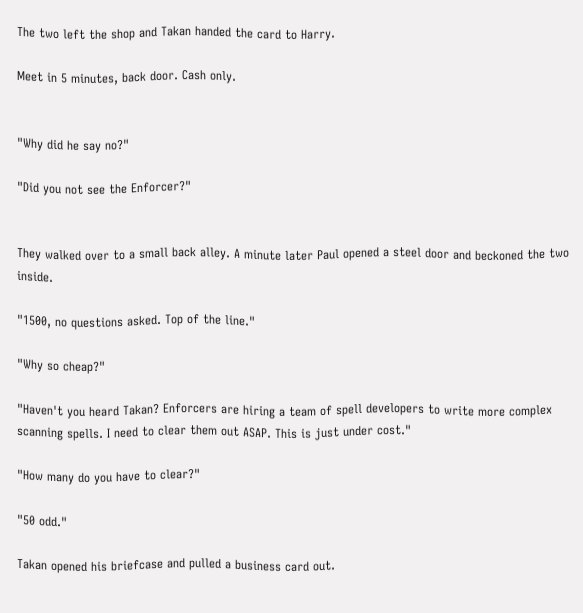The two left the shop and Takan handed the card to Harry.

Meet in 5 minutes, back door. Cash only.


"Why did he say no?"

"Did you not see the Enforcer?"


They walked over to a small back alley. A minute later Paul opened a steel door and beckoned the two inside.

"1500, no questions asked. Top of the line."

"Why so cheap?"

"Haven't you heard Takan? Enforcers are hiring a team of spell developers to write more complex scanning spells. I need to clear them out ASAP. This is just under cost."

"How many do you have to clear?"

"50 odd."

Takan opened his briefcase and pulled a business card out.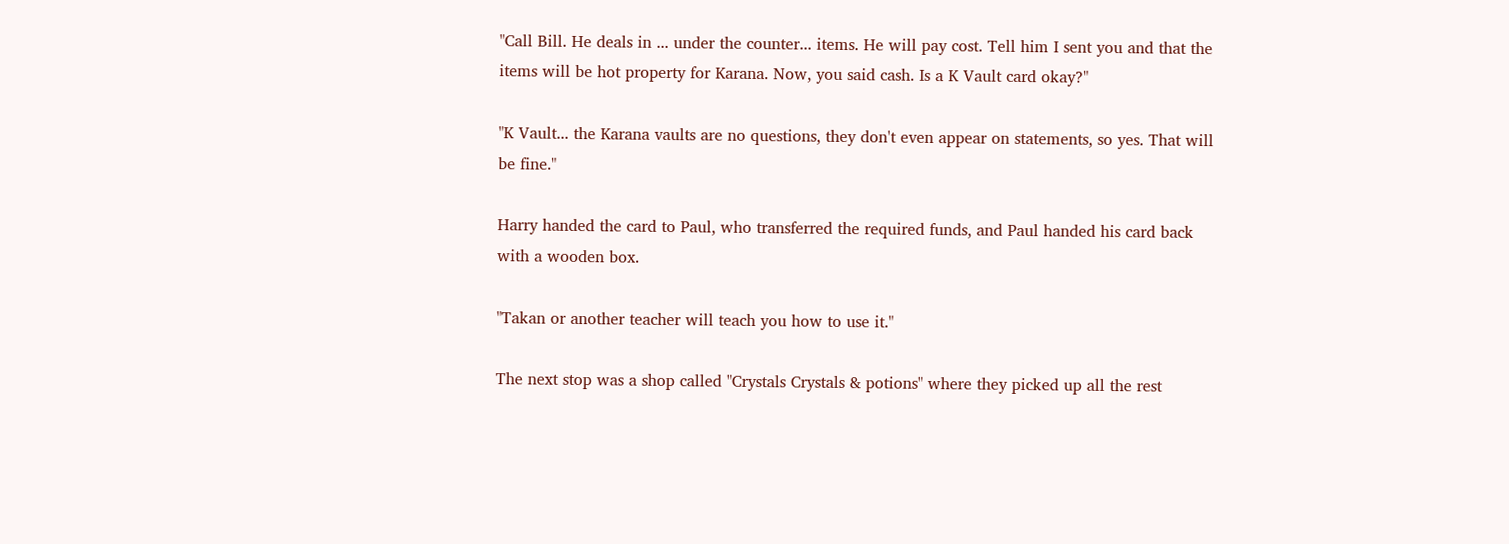"Call Bill. He deals in ... under the counter... items. He will pay cost. Tell him I sent you and that the items will be hot property for Karana. Now, you said cash. Is a K Vault card okay?"

"K Vault... the Karana vaults are no questions, they don't even appear on statements, so yes. That will be fine."

Harry handed the card to Paul, who transferred the required funds, and Paul handed his card back with a wooden box.

"Takan or another teacher will teach you how to use it."

The next stop was a shop called "Crystals Crystals & potions" where they picked up all the rest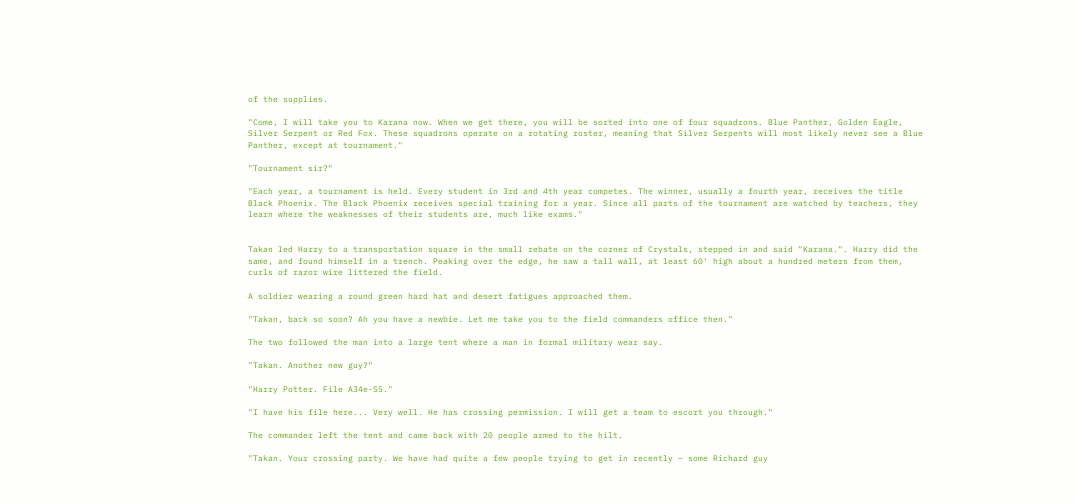of the supplies.

"Come, I will take you to Karana now. When we get there, you will be sorted into one of four squadrons. Blue Panther, Golden Eagle, Silver Serpent or Red Fox. These squadrons operate on a rotating roster, meaning that Silver Serpents will most likely never see a Blue Panther, except at tournament."

"Tournament sir?"

"Each year, a tournament is held. Every student in 3rd and 4th year competes. The winner, usually a fourth year, receives the title Black Phoenix. The Black Phoenix receives special training for a year. Since all parts of the tournament are watched by teachers, they learn where the weaknesses of their students are, much like exams."


Takan led Harry to a transportation square in the small rebate on the corner of Crystals, stepped in and said "Karana.". Harry did the same, and found himself in a trench. Peaking over the edge, he saw a tall wall, at least 60' high about a hundred meters from them, curls of razor wire littered the field.

A soldier wearing a round green hard hat and desert fatigues approached them.

"Takan, back so soon? Ah you have a newbie. Let me take you to the field commanders office then."

The two followed the man into a large tent where a man in formal military wear say.

"Takan. Another new guy?"

"Harry Potter. File A34e-S5."

"I have his file here... Very well. He has crossing permission. I will get a team to escort you through."

The commander left the tent and came back with 20 people armed to the hilt.

"Takan. Your crossing party. We have had quite a few people trying to get in recently – some Richard guy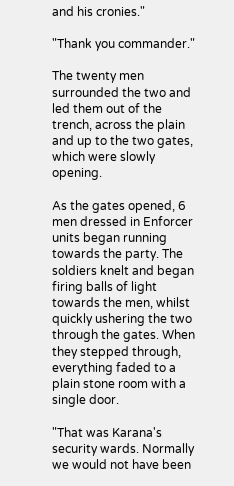and his cronies."

"Thank you commander."

The twenty men surrounded the two and led them out of the trench, across the plain and up to the two gates, which were slowly opening.

As the gates opened, 6 men dressed in Enforcer units began running towards the party. The soldiers knelt and began firing balls of light towards the men, whilst quickly ushering the two through the gates. When they stepped through, everything faded to a plain stone room with a single door.

"That was Karana's security wards. Normally we would not have been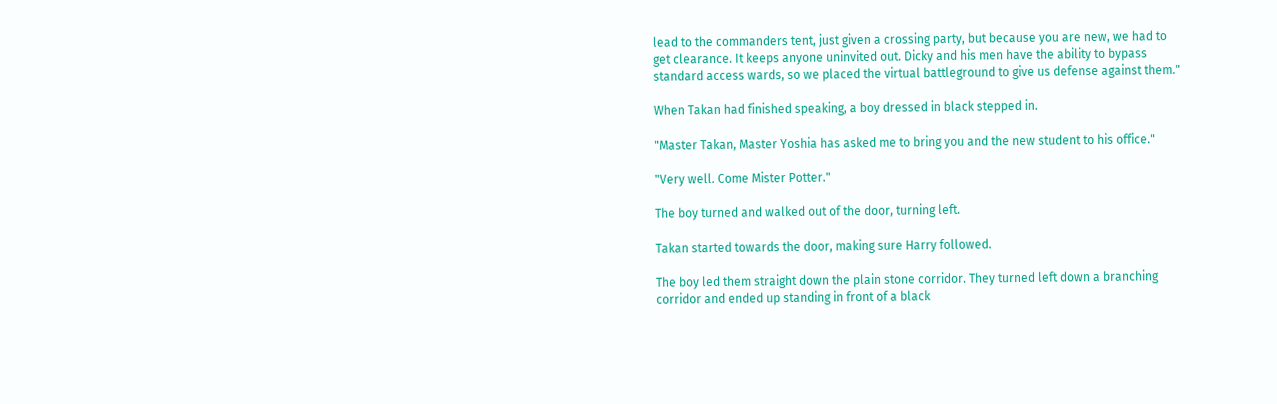lead to the commanders tent, just given a crossing party, but because you are new, we had to get clearance. It keeps anyone uninvited out. Dicky and his men have the ability to bypass standard access wards, so we placed the virtual battleground to give us defense against them."

When Takan had finished speaking, a boy dressed in black stepped in.

"Master Takan, Master Yoshia has asked me to bring you and the new student to his office."

"Very well. Come Mister Potter."

The boy turned and walked out of the door, turning left.

Takan started towards the door, making sure Harry followed.

The boy led them straight down the plain stone corridor. They turned left down a branching corridor and ended up standing in front of a black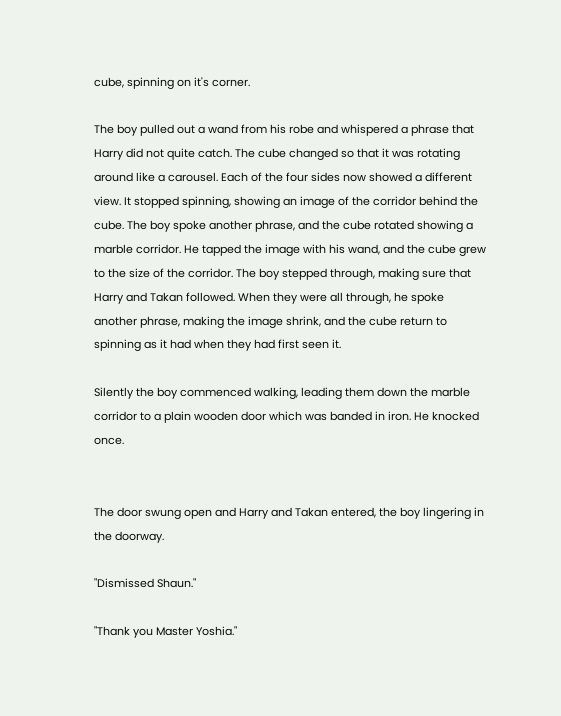cube, spinning on it's corner.

The boy pulled out a wand from his robe and whispered a phrase that Harry did not quite catch. The cube changed so that it was rotating around like a carousel. Each of the four sides now showed a different view. It stopped spinning, showing an image of the corridor behind the cube. The boy spoke another phrase, and the cube rotated showing a marble corridor. He tapped the image with his wand, and the cube grew to the size of the corridor. The boy stepped through, making sure that Harry and Takan followed. When they were all through, he spoke another phrase, making the image shrink, and the cube return to spinning as it had when they had first seen it.

Silently the boy commenced walking, leading them down the marble corridor to a plain wooden door which was banded in iron. He knocked once.


The door swung open and Harry and Takan entered, the boy lingering in the doorway.

"Dismissed Shaun."

"Thank you Master Yoshia."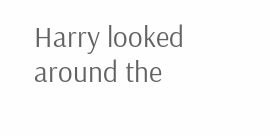Harry looked around the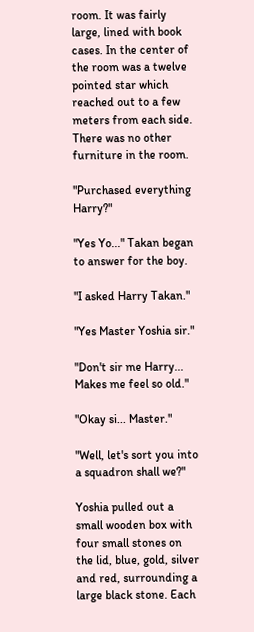room. It was fairly large, lined with book cases. In the center of the room was a twelve pointed star which reached out to a few meters from each side. There was no other furniture in the room.

"Purchased everything Harry?"

"Yes Yo..." Takan began to answer for the boy.

"I asked Harry Takan."

"Yes Master Yoshia sir."

"Don't sir me Harry... Makes me feel so old."

"Okay si... Master."

"Well, let's sort you into a squadron shall we?"

Yoshia pulled out a small wooden box with four small stones on the lid, blue, gold, silver and red, surrounding a large black stone. Each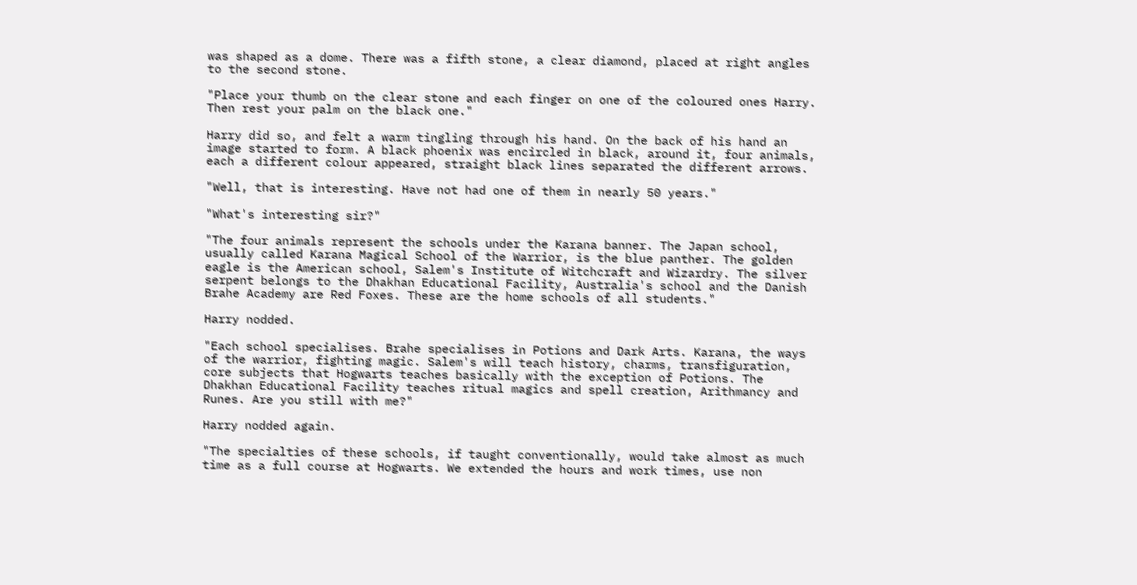was shaped as a dome. There was a fifth stone, a clear diamond, placed at right angles to the second stone.

"Place your thumb on the clear stone and each finger on one of the coloured ones Harry. Then rest your palm on the black one."

Harry did so, and felt a warm tingling through his hand. On the back of his hand an image started to form. A black phoenix was encircled in black, around it, four animals, each a different colour appeared, straight black lines separated the different arrows.

"Well, that is interesting. Have not had one of them in nearly 50 years."

"What's interesting sir?"

"The four animals represent the schools under the Karana banner. The Japan school, usually called Karana Magical School of the Warrior, is the blue panther. The golden eagle is the American school, Salem's Institute of Witchcraft and Wizardry. The silver serpent belongs to the Dhakhan Educational Facility, Australia's school and the Danish Brahe Academy are Red Foxes. These are the home schools of all students."

Harry nodded.

"Each school specialises. Brahe specialises in Potions and Dark Arts. Karana, the ways of the warrior, fighting magic. Salem's will teach history, charms, transfiguration, core subjects that Hogwarts teaches basically with the exception of Potions. The Dhakhan Educational Facility teaches ritual magics and spell creation, Arithmancy and Runes. Are you still with me?"

Harry nodded again.

"The specialties of these schools, if taught conventionally, would take almost as much time as a full course at Hogwarts. We extended the hours and work times, use non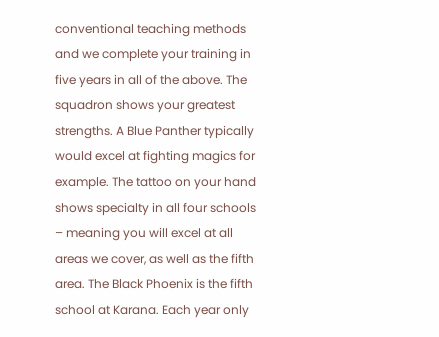conventional teaching methods and we complete your training in five years in all of the above. The squadron shows your greatest strengths. A Blue Panther typically would excel at fighting magics for example. The tattoo on your hand shows specialty in all four schools – meaning you will excel at all areas we cover, as well as the fifth area. The Black Phoenix is the fifth school at Karana. Each year only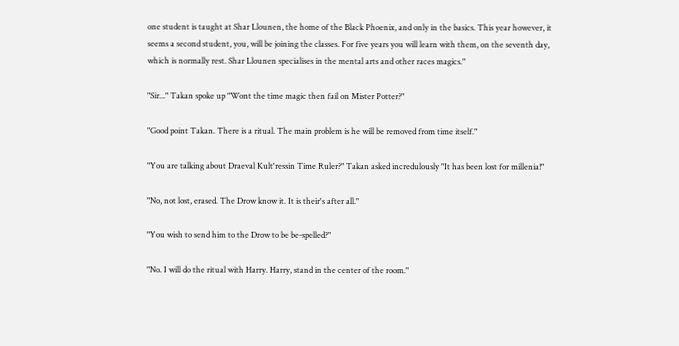one student is taught at Shar Llounen, the home of the Black Phoenix, and only in the basics. This year however, it seems a second student, you, will be joining the classes. For five years you will learn with them, on the seventh day, which is normally rest. Shar Llounen specialises in the mental arts and other races magics."

"Sir..." Takan spoke up "Wont the time magic then fail on Mister Potter?"

"Good point Takan. There is a ritual. The main problem is he will be removed from time itself."

"You are talking about Draeval Kult'ressin Time Ruler?" Takan asked incredulously "It has been lost for millenia!"

"No, not lost, erased. The Drow know it. It is their's after all."

"You wish to send him to the Drow to be be-spelled?"

"No. I will do the ritual with Harry. Harry, stand in the center of the room."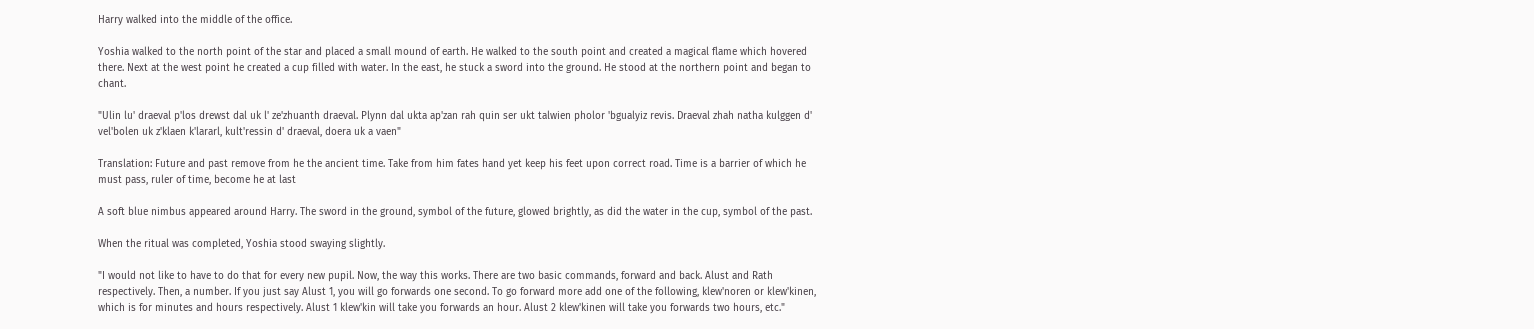Harry walked into the middle of the office.

Yoshia walked to the north point of the star and placed a small mound of earth. He walked to the south point and created a magical flame which hovered there. Next at the west point he created a cup filled with water. In the east, he stuck a sword into the ground. He stood at the northern point and began to chant.

"Ulin lu' draeval p'los drewst dal uk l' ze'zhuanth draeval. Plynn dal ukta ap'zan rah quin ser ukt talwien pholor 'bgualyiz revis. Draeval zhah natha kulggen d' vel'bolen uk z'klaen k'lararl, kult'ressin d' draeval, doera uk a vaen"

Translation: Future and past remove from he the ancient time. Take from him fates hand yet keep his feet upon correct road. Time is a barrier of which he must pass, ruler of time, become he at last

A soft blue nimbus appeared around Harry. The sword in the ground, symbol of the future, glowed brightly, as did the water in the cup, symbol of the past.

When the ritual was completed, Yoshia stood swaying slightly.

"I would not like to have to do that for every new pupil. Now, the way this works. There are two basic commands, forward and back. Alust and Rath respectively. Then, a number. If you just say Alust 1, you will go forwards one second. To go forward more add one of the following, klew'noren or klew'kinen, which is for minutes and hours respectively. Alust 1 klew'kin will take you forwards an hour. Alust 2 klew'kinen will take you forwards two hours, etc."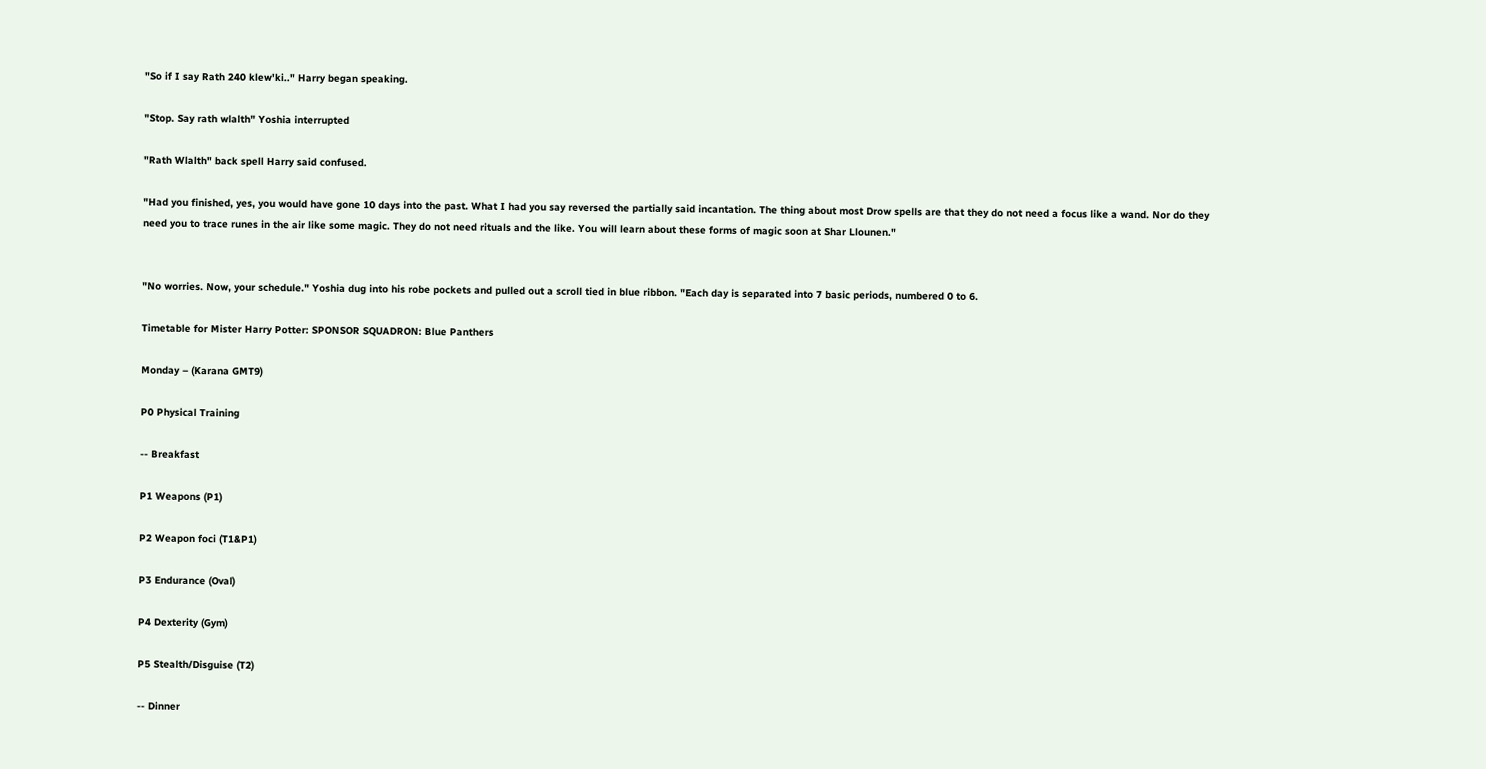"So if I say Rath 240 klew'ki.." Harry began speaking.

"Stop. Say rath wlalth" Yoshia interrupted

"Rath Wlalth" back spell Harry said confused.

"Had you finished, yes, you would have gone 10 days into the past. What I had you say reversed the partially said incantation. The thing about most Drow spells are that they do not need a focus like a wand. Nor do they need you to trace runes in the air like some magic. They do not need rituals and the like. You will learn about these forms of magic soon at Shar Llounen."


"No worries. Now, your schedule." Yoshia dug into his robe pockets and pulled out a scroll tied in blue ribbon. "Each day is separated into 7 basic periods, numbered 0 to 6.

Timetable for Mister Harry Potter: SPONSOR SQUADRON: Blue Panthers

Monday – (Karana GMT9)

P0 Physical Training

-- Breakfast

P1 Weapons (P1)

P2 Weapon foci (T1&P1)

P3 Endurance (Oval)

P4 Dexterity (Gym)

P5 Stealth/Disguise (T2)

-- Dinner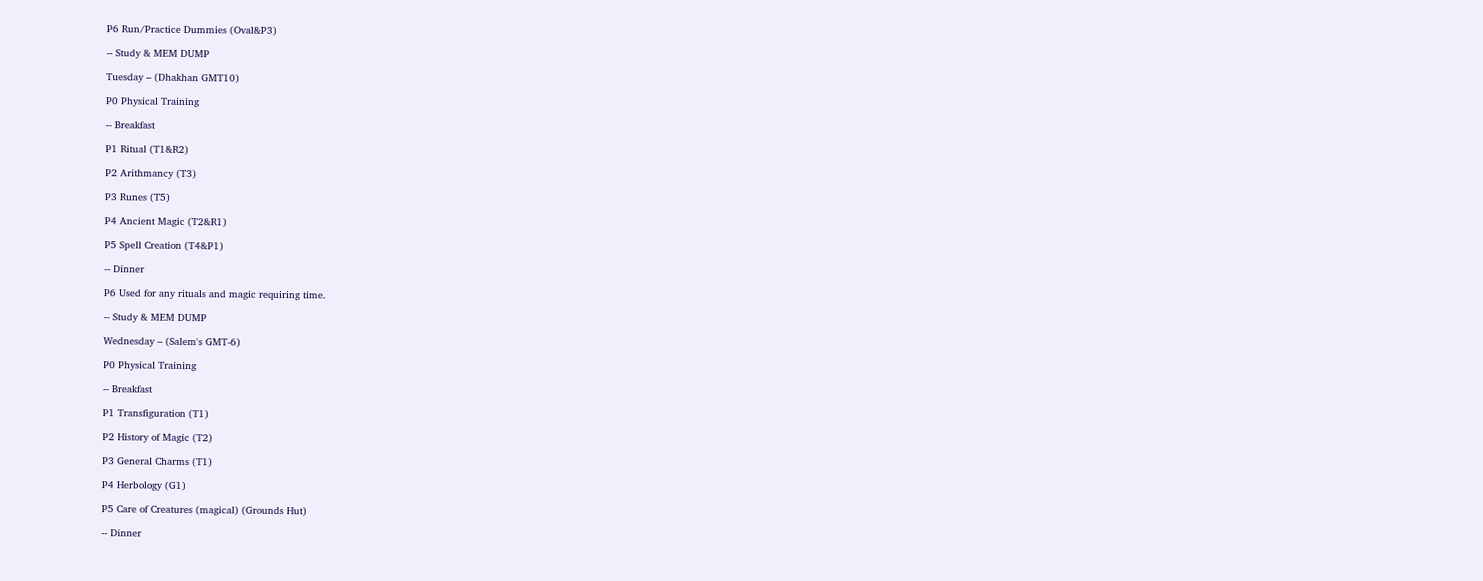P6 Run/Practice Dummies (Oval&P3)

-- Study & MEM DUMP

Tuesday – (Dhakhan GMT10)

P0 Physical Training

-- Breakfast

P1 Ritual (T1&R2)

P2 Arithmancy (T3)

P3 Runes (T5)

P4 Ancient Magic (T2&R1)

P5 Spell Creation (T4&P1)

-- Dinner

P6 Used for any rituals and magic requiring time.

-- Study & MEM DUMP

Wednesday – (Salem's GMT-6)

P0 Physical Training

-- Breakfast

P1 Transfiguration (T1)

P2 History of Magic (T2)

P3 General Charms (T1)

P4 Herbology (G1)

P5 Care of Creatures (magical) (Grounds Hut)

-- Dinner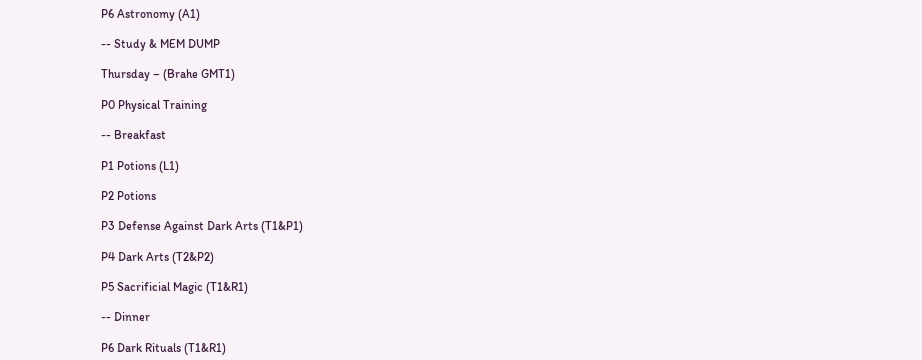P6 Astronomy (A1)

-- Study & MEM DUMP

Thursday – (Brahe GMT1)

P0 Physical Training

-- Breakfast

P1 Potions (L1)

P2 Potions

P3 Defense Against Dark Arts (T1&P1)

P4 Dark Arts (T2&P2)

P5 Sacrificial Magic (T1&R1)

-- Dinner

P6 Dark Rituals (T1&R1)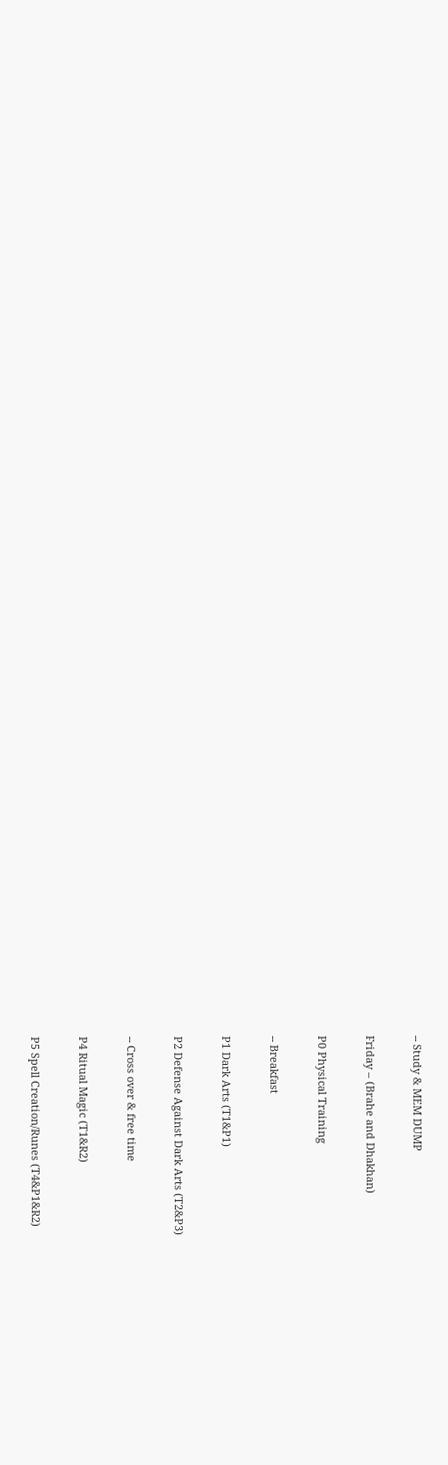-- Study & MEM DUMP

Friday – (Brahe and Dhakhan)

P0 Physical Training

-- Breakfast

P1 Dark Arts (T1&P1)

P2 Defense Against Dark Arts (T2&P3)

-- Cross over & free time

P4 Ritual Magic (T1&R2)

P5 Spell Creation/Runes (T4&P1&R2)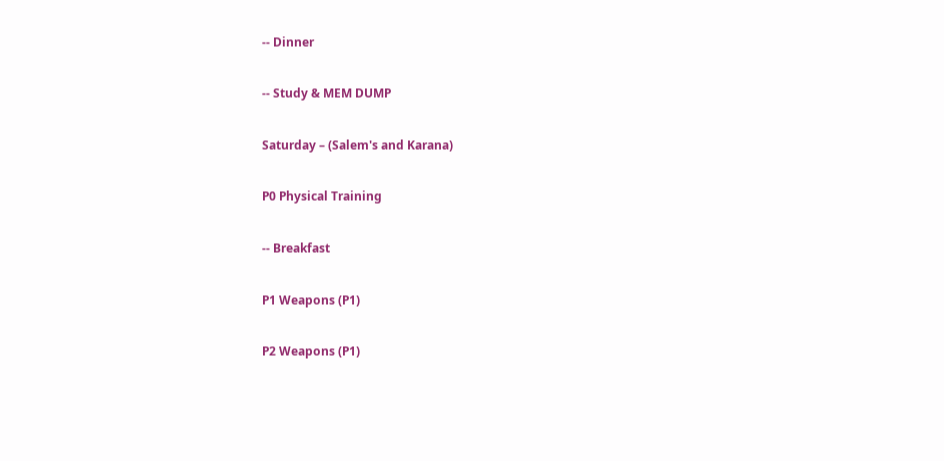-- Dinner

-- Study & MEM DUMP

Saturday – (Salem's and Karana)

P0 Physical Training

-- Breakfast

P1 Weapons (P1)

P2 Weapons (P1)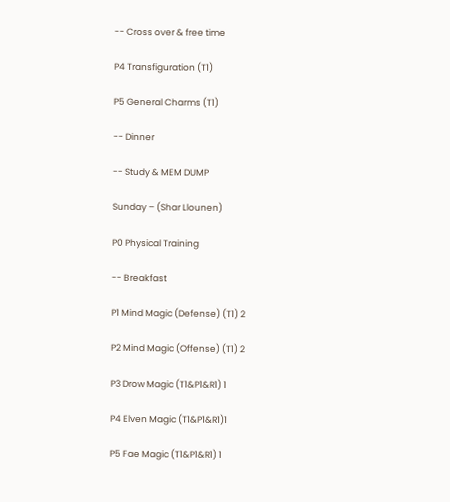-- Cross over & free time

P4 Transfiguration (T1)

P5 General Charms (T1)

-- Dinner

-- Study & MEM DUMP

Sunday – (Shar Llounen)

P0 Physical Training

-- Breakfast

P1 Mind Magic (Defense) (T1) 2

P2 Mind Magic (Offense) (T1) 2

P3 Drow Magic (T1&P1&R1) 1

P4 Elven Magic (T1&P1&R1)1

P5 Fae Magic (T1&P1&R1) 1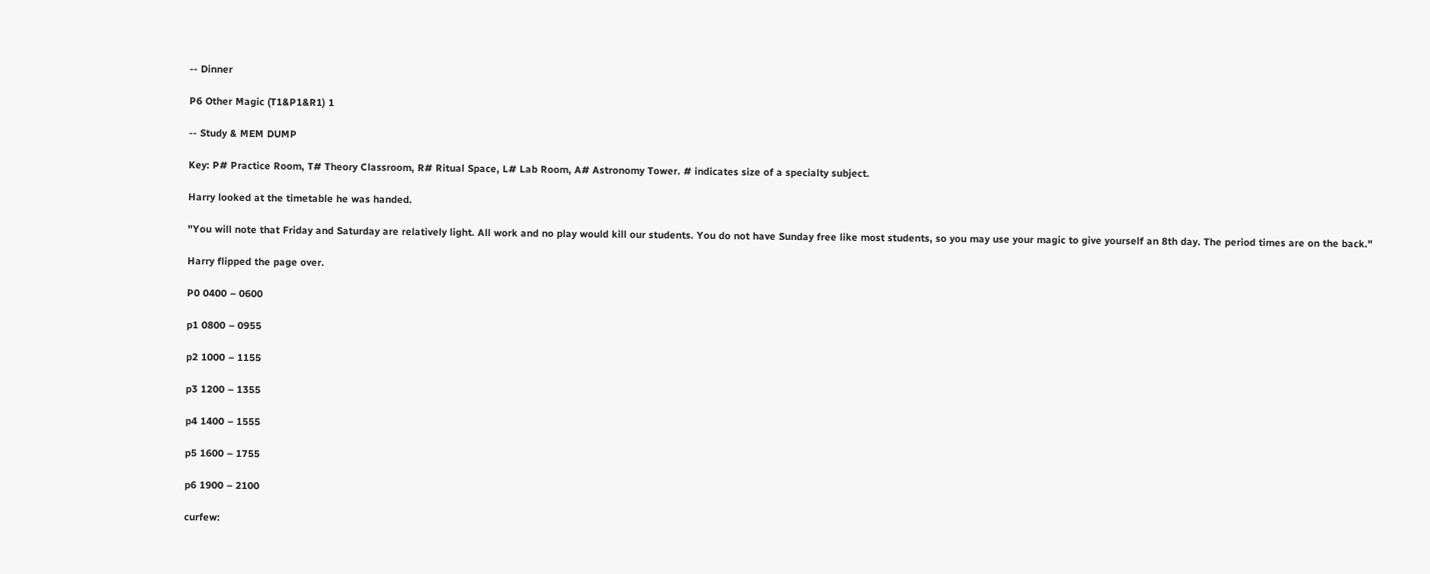-- Dinner

P6 Other Magic (T1&P1&R1) 1

-- Study & MEM DUMP

Key: P# Practice Room, T# Theory Classroom, R# Ritual Space, L# Lab Room, A# Astronomy Tower. # indicates size of a specialty subject.

Harry looked at the timetable he was handed.

"You will note that Friday and Saturday are relatively light. All work and no play would kill our students. You do not have Sunday free like most students, so you may use your magic to give yourself an 8th day. The period times are on the back."

Harry flipped the page over.

P0 0400 – 0600

p1 0800 – 0955

p2 1000 – 1155

p3 1200 – 1355

p4 1400 – 1555

p5 1600 – 1755

p6 1900 – 2100

curfew: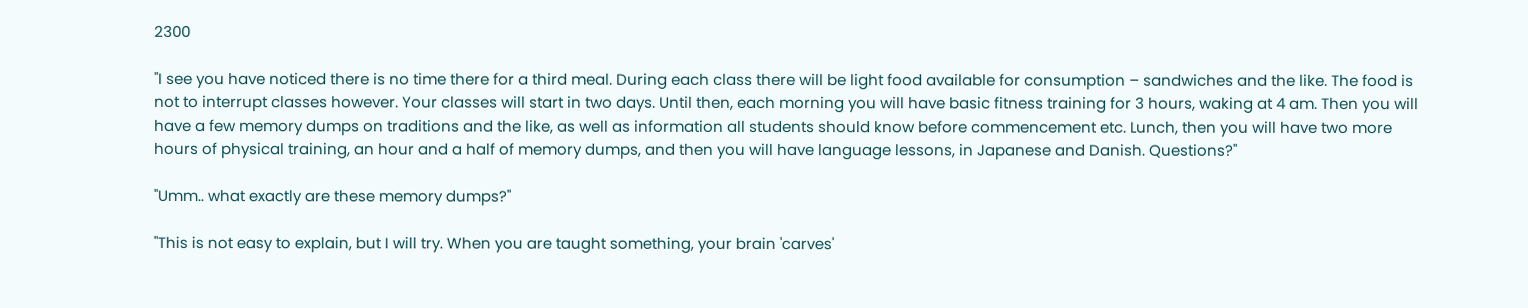2300

"I see you have noticed there is no time there for a third meal. During each class there will be light food available for consumption – sandwiches and the like. The food is not to interrupt classes however. Your classes will start in two days. Until then, each morning you will have basic fitness training for 3 hours, waking at 4 am. Then you will have a few memory dumps on traditions and the like, as well as information all students should know before commencement etc. Lunch, then you will have two more hours of physical training, an hour and a half of memory dumps, and then you will have language lessons, in Japanese and Danish. Questions?"

"Umm.. what exactly are these memory dumps?"

"This is not easy to explain, but I will try. When you are taught something, your brain 'carves'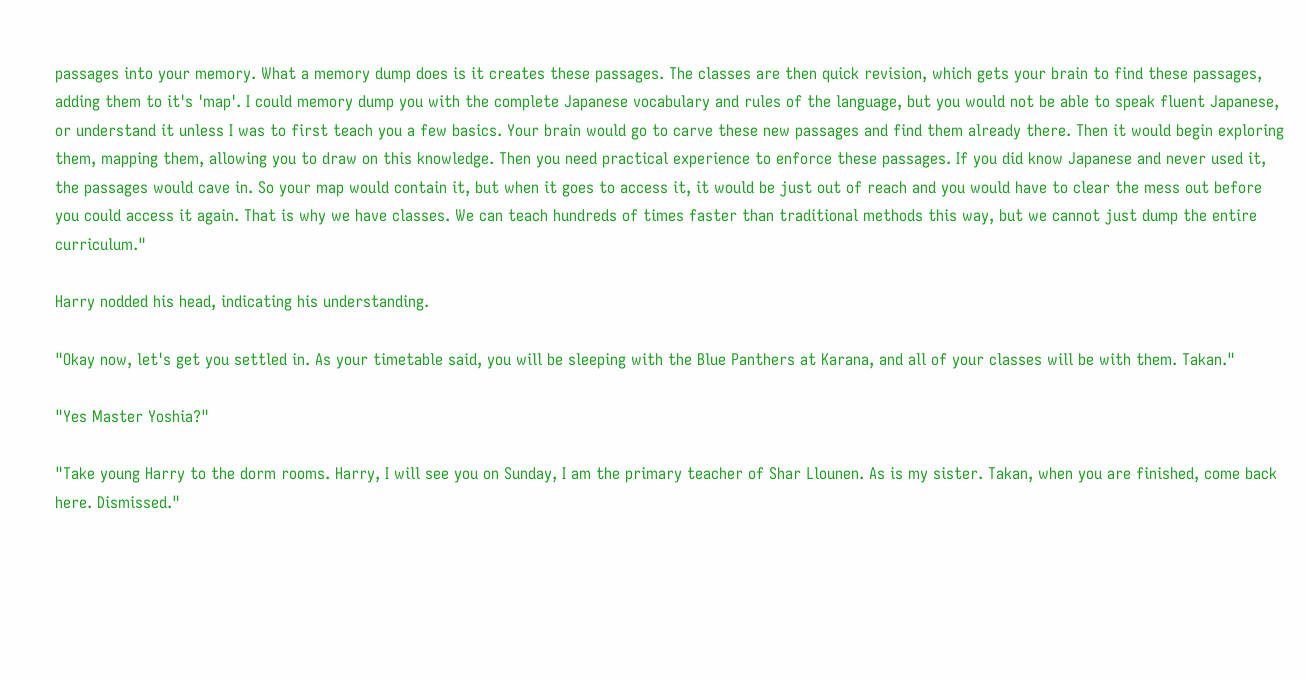passages into your memory. What a memory dump does is it creates these passages. The classes are then quick revision, which gets your brain to find these passages, adding them to it's 'map'. I could memory dump you with the complete Japanese vocabulary and rules of the language, but you would not be able to speak fluent Japanese, or understand it unless I was to first teach you a few basics. Your brain would go to carve these new passages and find them already there. Then it would begin exploring them, mapping them, allowing you to draw on this knowledge. Then you need practical experience to enforce these passages. If you did know Japanese and never used it, the passages would cave in. So your map would contain it, but when it goes to access it, it would be just out of reach and you would have to clear the mess out before you could access it again. That is why we have classes. We can teach hundreds of times faster than traditional methods this way, but we cannot just dump the entire curriculum."

Harry nodded his head, indicating his understanding.

"Okay now, let's get you settled in. As your timetable said, you will be sleeping with the Blue Panthers at Karana, and all of your classes will be with them. Takan."

"Yes Master Yoshia?"

"Take young Harry to the dorm rooms. Harry, I will see you on Sunday, I am the primary teacher of Shar Llounen. As is my sister. Takan, when you are finished, come back here. Dismissed."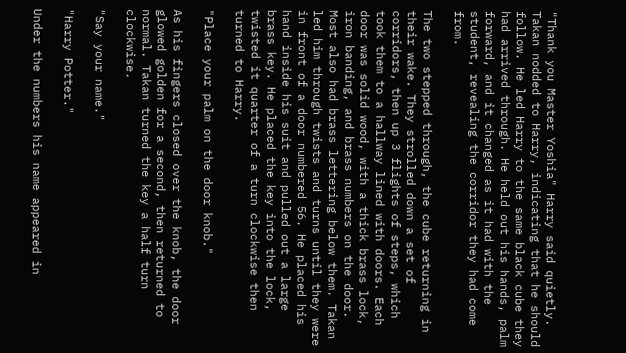"Thank you Master Yoshia" Harry said quietly. Takan nodded to Harry, indicating that he should follow. He led Harry to the same black cube they had arrived through. He held out his hands, palm forward, and it changed as it had with the student, revealing the corridor they had come from.

The two stepped through, the cube returning in their wake. They strolled down a set of corridors, then up 3 flights of steps, which took them to a hallway lined with doors. Each door was solid wood, with a thick brass lock, iron banding, and brass numbers on the door. Most also had brass lettering below them. Takan led him through twists and turns until they were in front of a door numbered 56. He placed his hand inside his suit and pulled out a large brass key. He placed the key into the lock, twisted it quarter of a turn clockwise then turned to Harry.

"Place your palm on the door knob."

As his fingers closed over the knob, the door glowed golden for a second, then returned to normal. Takan turned the key a half turn clockwise.

"Say your name."

"Harry Potter."

Under the numbers his name appeared in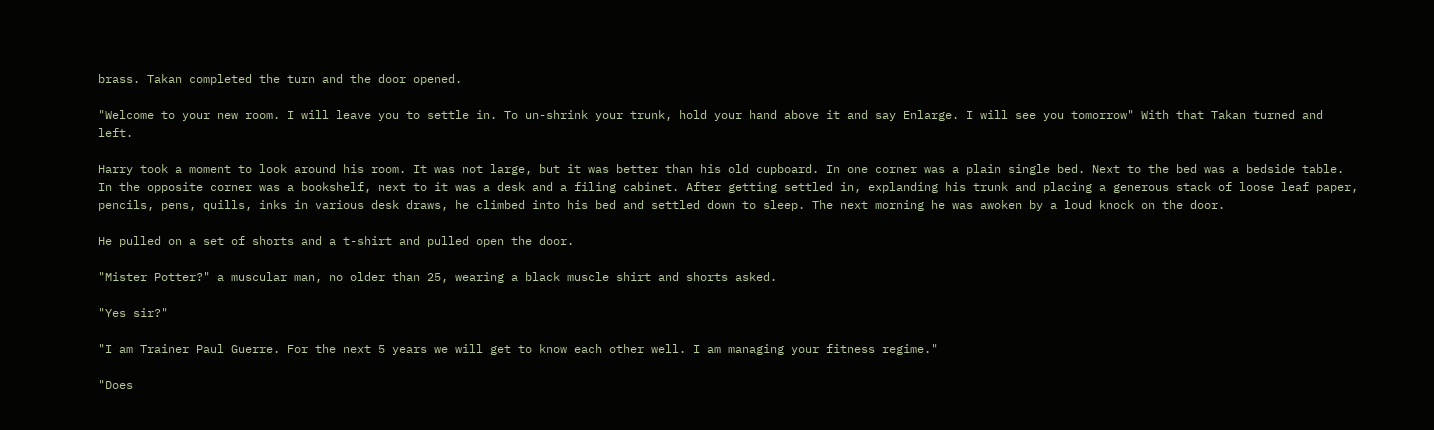brass. Takan completed the turn and the door opened.

"Welcome to your new room. I will leave you to settle in. To un-shrink your trunk, hold your hand above it and say Enlarge. I will see you tomorrow" With that Takan turned and left.

Harry took a moment to look around his room. It was not large, but it was better than his old cupboard. In one corner was a plain single bed. Next to the bed was a bedside table. In the opposite corner was a bookshelf, next to it was a desk and a filing cabinet. After getting settled in, explanding his trunk and placing a generous stack of loose leaf paper, pencils, pens, quills, inks in various desk draws, he climbed into his bed and settled down to sleep. The next morning he was awoken by a loud knock on the door.

He pulled on a set of shorts and a t-shirt and pulled open the door.

"Mister Potter?" a muscular man, no older than 25, wearing a black muscle shirt and shorts asked.

"Yes sir?"

"I am Trainer Paul Guerre. For the next 5 years we will get to know each other well. I am managing your fitness regime."

"Does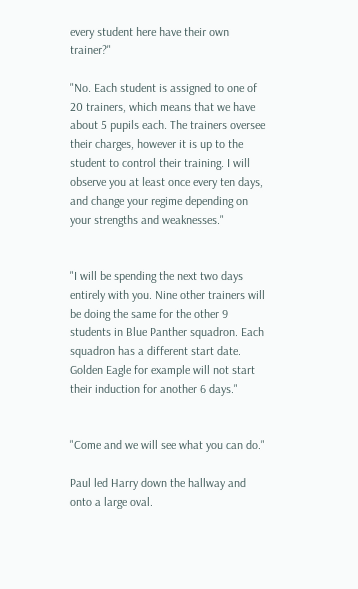every student here have their own trainer?"

"No. Each student is assigned to one of 20 trainers, which means that we have about 5 pupils each. The trainers oversee their charges, however it is up to the student to control their training. I will observe you at least once every ten days, and change your regime depending on your strengths and weaknesses."


"I will be spending the next two days entirely with you. Nine other trainers will be doing the same for the other 9 students in Blue Panther squadron. Each squadron has a different start date. Golden Eagle for example will not start their induction for another 6 days."


"Come and we will see what you can do."

Paul led Harry down the hallway and onto a large oval.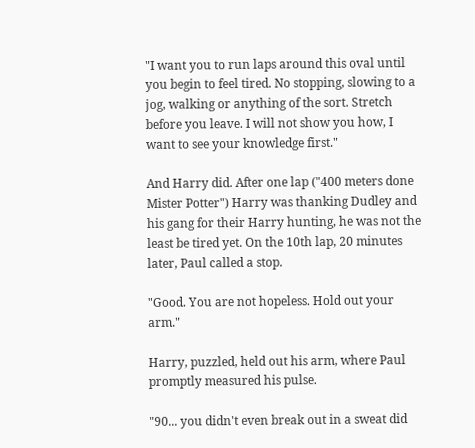"I want you to run laps around this oval until you begin to feel tired. No stopping, slowing to a jog, walking or anything of the sort. Stretch before you leave. I will not show you how, I want to see your knowledge first."

And Harry did. After one lap ("400 meters done Mister Potter") Harry was thanking Dudley and his gang for their Harry hunting, he was not the least be tired yet. On the 10th lap, 20 minutes later, Paul called a stop.

"Good. You are not hopeless. Hold out your arm."

Harry, puzzled, held out his arm, where Paul promptly measured his pulse.

"90... you didn't even break out in a sweat did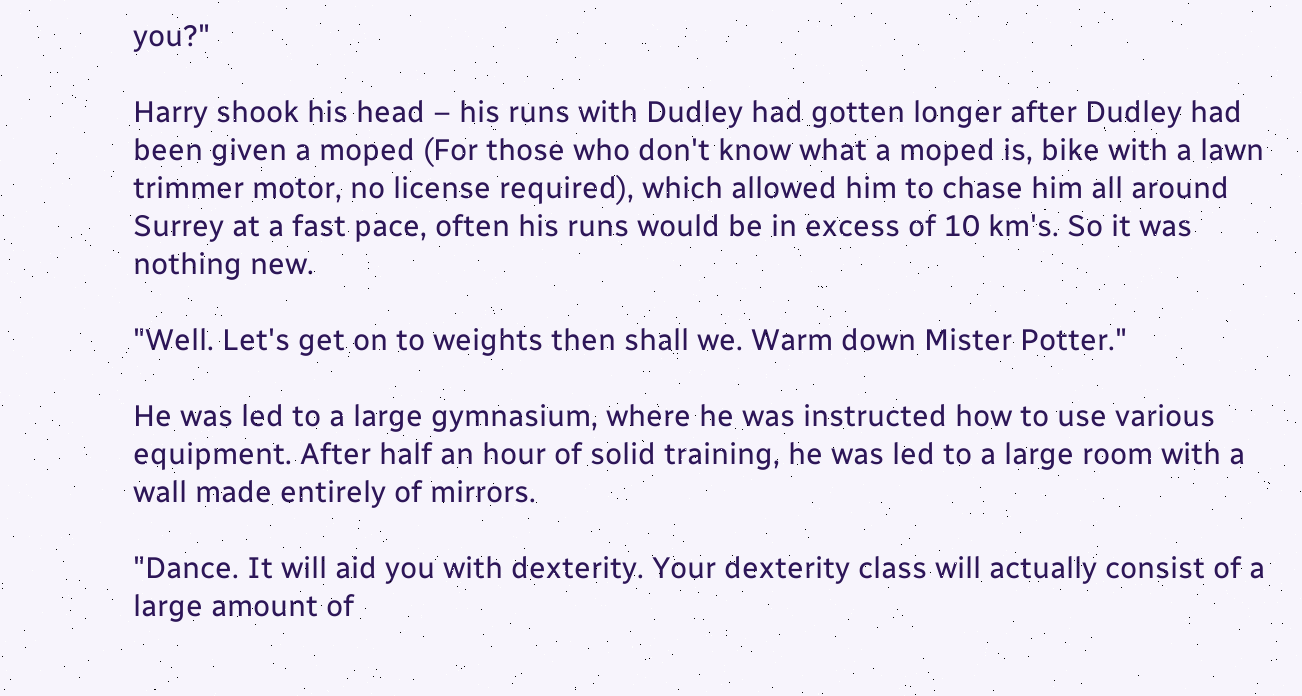you?"

Harry shook his head – his runs with Dudley had gotten longer after Dudley had been given a moped (For those who don't know what a moped is, bike with a lawn trimmer motor, no license required), which allowed him to chase him all around Surrey at a fast pace, often his runs would be in excess of 10 km's. So it was nothing new.

"Well. Let's get on to weights then shall we. Warm down Mister Potter."

He was led to a large gymnasium, where he was instructed how to use various equipment. After half an hour of solid training, he was led to a large room with a wall made entirely of mirrors.

"Dance. It will aid you with dexterity. Your dexterity class will actually consist of a large amount of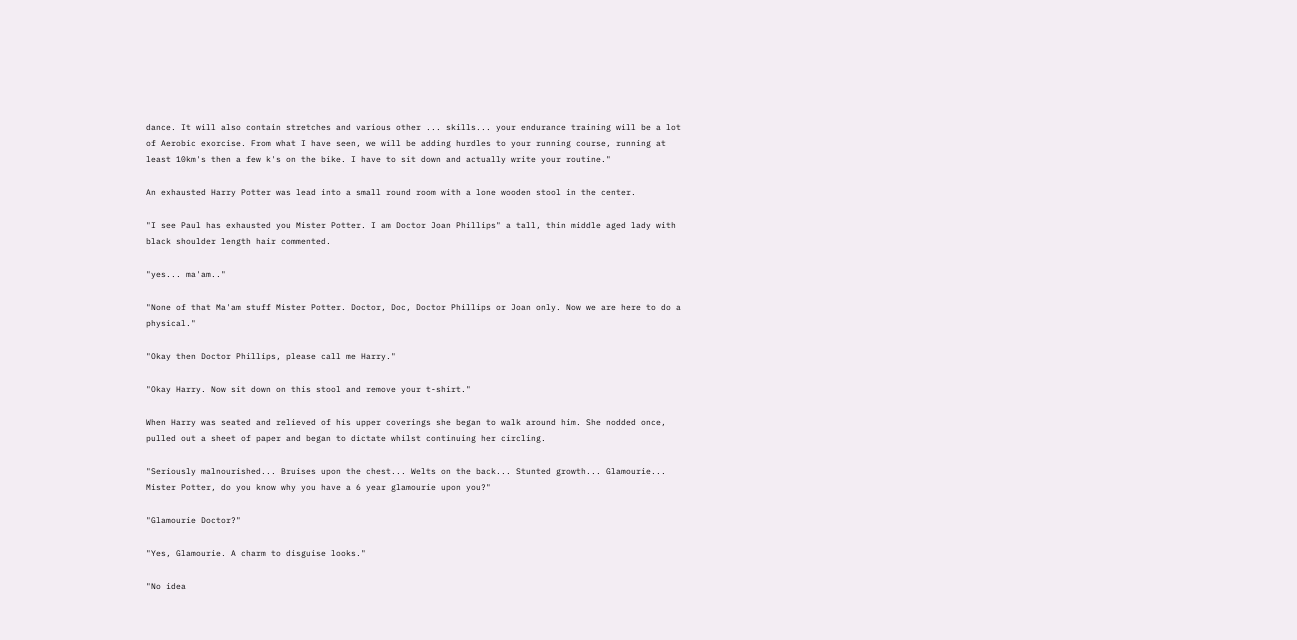dance. It will also contain stretches and various other ... skills... your endurance training will be a lot of Aerobic exorcise. From what I have seen, we will be adding hurdles to your running course, running at least 10km's then a few k's on the bike. I have to sit down and actually write your routine."

An exhausted Harry Potter was lead into a small round room with a lone wooden stool in the center.

"I see Paul has exhausted you Mister Potter. I am Doctor Joan Phillips" a tall, thin middle aged lady with black shoulder length hair commented.

"yes... ma'am.."

"None of that Ma'am stuff Mister Potter. Doctor, Doc, Doctor Phillips or Joan only. Now we are here to do a physical."

"Okay then Doctor Phillips, please call me Harry."

"Okay Harry. Now sit down on this stool and remove your t-shirt."

When Harry was seated and relieved of his upper coverings she began to walk around him. She nodded once, pulled out a sheet of paper and began to dictate whilst continuing her circling.

"Seriously malnourished... Bruises upon the chest... Welts on the back... Stunted growth... Glamourie... Mister Potter, do you know why you have a 6 year glamourie upon you?"

"Glamourie Doctor?"

"Yes, Glamourie. A charm to disguise looks."

"No idea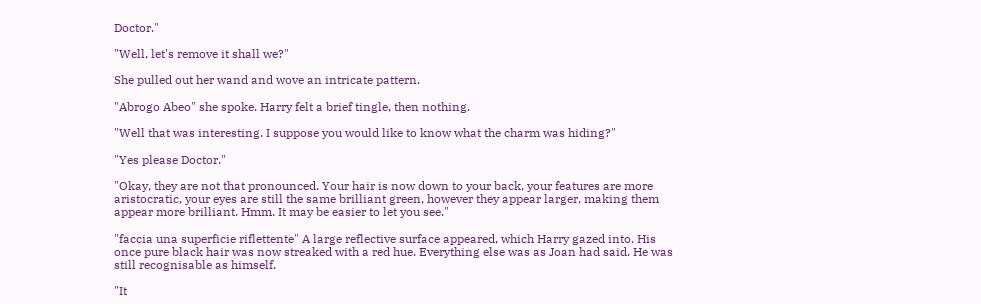Doctor."

"Well, let's remove it shall we?"

She pulled out her wand and wove an intricate pattern.

"Abrogo Abeo" she spoke. Harry felt a brief tingle, then nothing.

"Well that was interesting. I suppose you would like to know what the charm was hiding?"

"Yes please Doctor."

"Okay, they are not that pronounced. Your hair is now down to your back, your features are more aristocratic, your eyes are still the same brilliant green, however they appear larger, making them appear more brilliant. Hmm. It may be easier to let you see."

"faccia una superficie riflettente" A large reflective surface appeared, which Harry gazed into. His once pure black hair was now streaked with a red hue. Everything else was as Joan had said. He was still recognisable as himself.

"It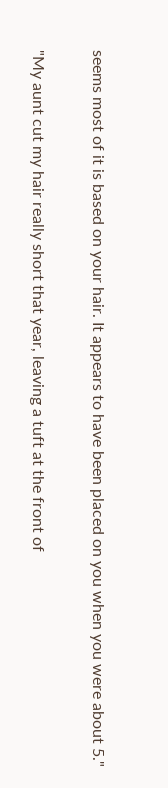seems most of it is based on your hair. It appears to have been placed on you when you were about 5."

"My aunt cut my hair really short that year, leaving a tuft at the front of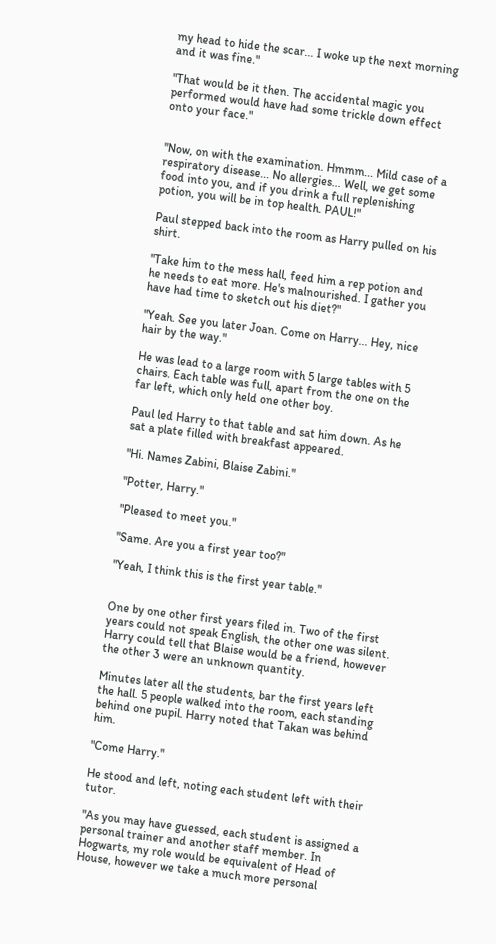my head to hide the scar... I woke up the next morning and it was fine."

"That would be it then. The accidental magic you performed would have had some trickle down effect onto your face."


"Now, on with the examination. Hmmm... Mild case of a respiratory disease... No allergies... Well, we get some food into you, and if you drink a full replenishing potion, you will be in top health. PAUL!"

Paul stepped back into the room as Harry pulled on his shirt.

"Take him to the mess hall, feed him a rep potion and he needs to eat more. He's malnourished. I gather you have had time to sketch out his diet?"

"Yeah. See you later Joan. Come on Harry... Hey, nice hair by the way."

He was lead to a large room with 5 large tables with 5 chairs. Each table was full, apart from the one on the far left, which only held one other boy.

Paul led Harry to that table and sat him down. As he sat a plate filled with breakfast appeared.

"Hi. Names Zabini, Blaise Zabini."

"Potter, Harry."

"Pleased to meet you."

"Same. Are you a first year too?"

"Yeah, I think this is the first year table."


One by one other first years filed in. Two of the first years could not speak English, the other one was silent. Harry could tell that Blaise would be a friend, however the other 3 were an unknown quantity.

Minutes later all the students, bar the first years left the hall. 5 people walked into the room, each standing behind one pupil. Harry noted that Takan was behind him.

"Come Harry."

He stood and left, noting each student left with their tutor.

"As you may have guessed, each student is assigned a personal trainer and another staff member. In Hogwarts, my role would be equivalent of Head of House, however we take a much more personal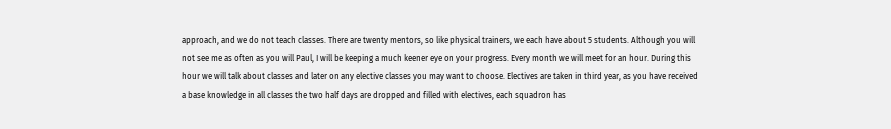approach, and we do not teach classes. There are twenty mentors, so like physical trainers, we each have about 5 students. Although you will not see me as often as you will Paul, I will be keeping a much keener eye on your progress. Every month we will meet for an hour. During this hour we will talk about classes and later on any elective classes you may want to choose. Electives are taken in third year, as you have received a base knowledge in all classes the two half days are dropped and filled with electives, each squadron has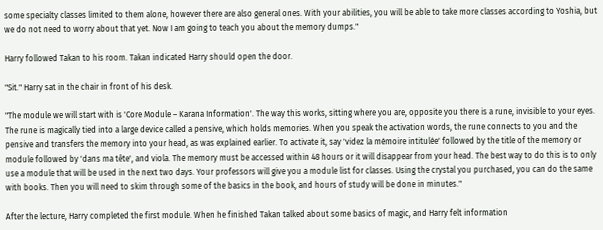some specialty classes limited to them alone, however there are also general ones. With your abilities, you will be able to take more classes according to Yoshia, but we do not need to worry about that yet. Now I am going to teach you about the memory dumps."

Harry followed Takan to his room. Takan indicated Harry should open the door.

"Sit." Harry sat in the chair in front of his desk.

"The module we will start with is 'Core Module – Karana Information'. The way this works, sitting where you are, opposite you there is a rune, invisible to your eyes. The rune is magically tied into a large device called a pensive, which holds memories. When you speak the activation words, the rune connects to you and the pensive and transfers the memory into your head, as was explained earlier. To activate it, say 'videz la mémoire intitulée' followed by the title of the memory or module followed by 'dans ma tête', and viola. The memory must be accessed within 48 hours or it will disappear from your head. The best way to do this is to only use a module that will be used in the next two days. Your professors will give you a module list for classes. Using the crystal you purchased, you can do the same with books. Then you will need to skim through some of the basics in the book, and hours of study will be done in minutes."

After the lecture, Harry completed the first module. When he finished Takan talked about some basics of magic, and Harry felt information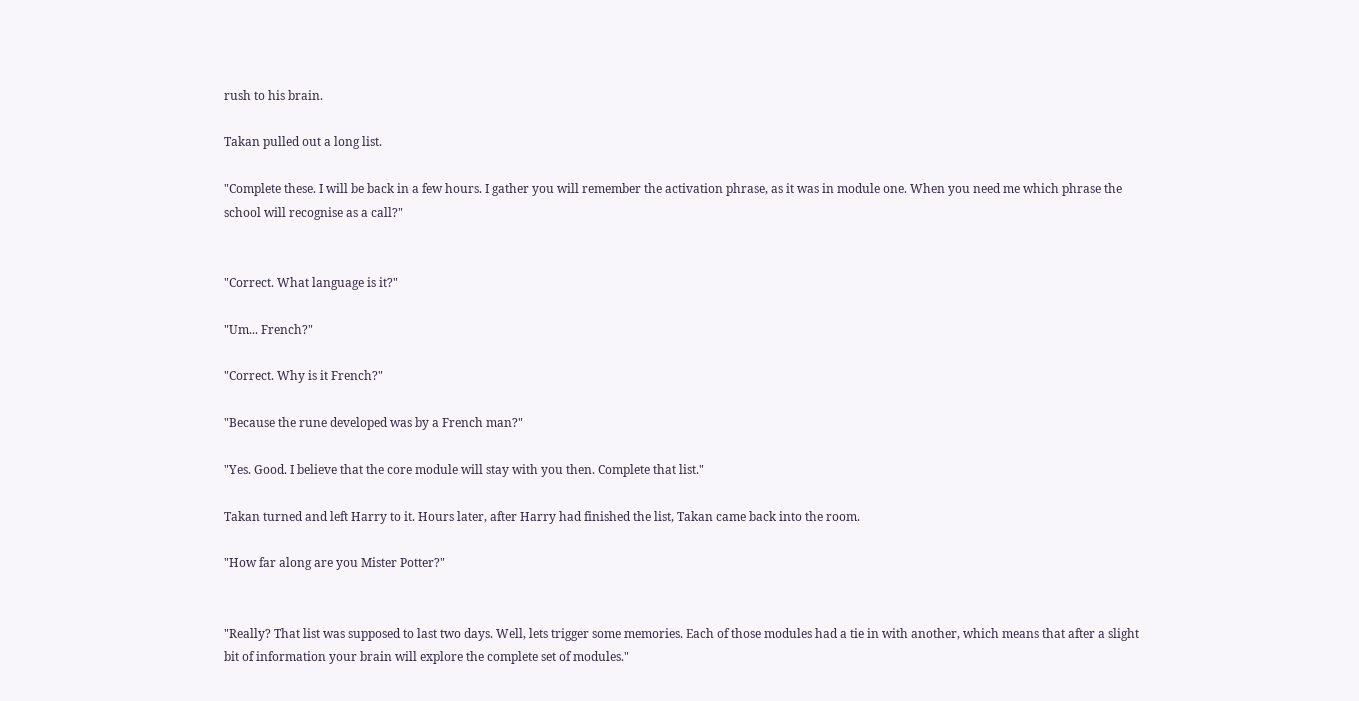rush to his brain.

Takan pulled out a long list.

"Complete these. I will be back in a few hours. I gather you will remember the activation phrase, as it was in module one. When you need me which phrase the school will recognise as a call?"


"Correct. What language is it?"

"Um... French?"

"Correct. Why is it French?"

"Because the rune developed was by a French man?"

"Yes. Good. I believe that the core module will stay with you then. Complete that list."

Takan turned and left Harry to it. Hours later, after Harry had finished the list, Takan came back into the room.

"How far along are you Mister Potter?"


"Really? That list was supposed to last two days. Well, lets trigger some memories. Each of those modules had a tie in with another, which means that after a slight bit of information your brain will explore the complete set of modules."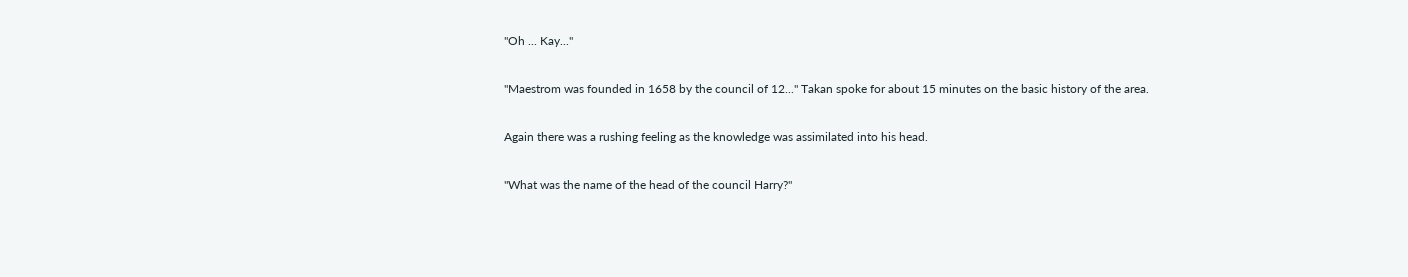"Oh ... Kay..."

"Maestrom was founded in 1658 by the council of 12..." Takan spoke for about 15 minutes on the basic history of the area.

Again there was a rushing feeling as the knowledge was assimilated into his head.

"What was the name of the head of the council Harry?"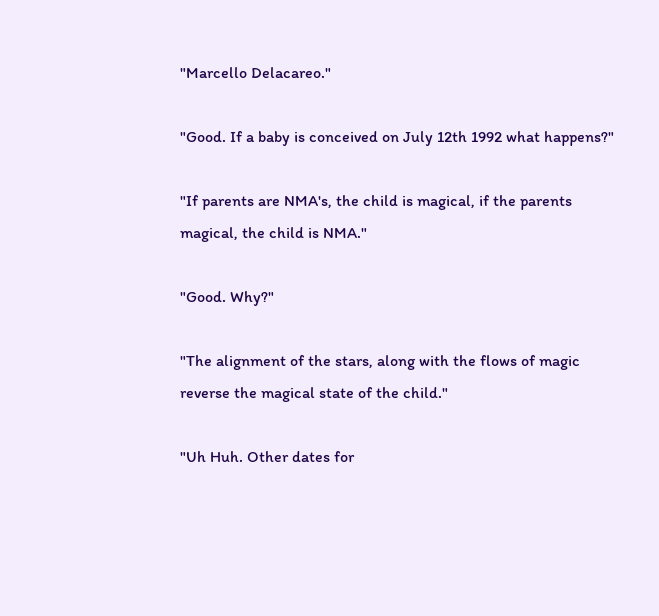"Marcello Delacareo."

"Good. If a baby is conceived on July 12th 1992 what happens?"

"If parents are NMA's, the child is magical, if the parents magical, the child is NMA."

"Good. Why?"

"The alignment of the stars, along with the flows of magic reverse the magical state of the child."

"Uh Huh. Other dates for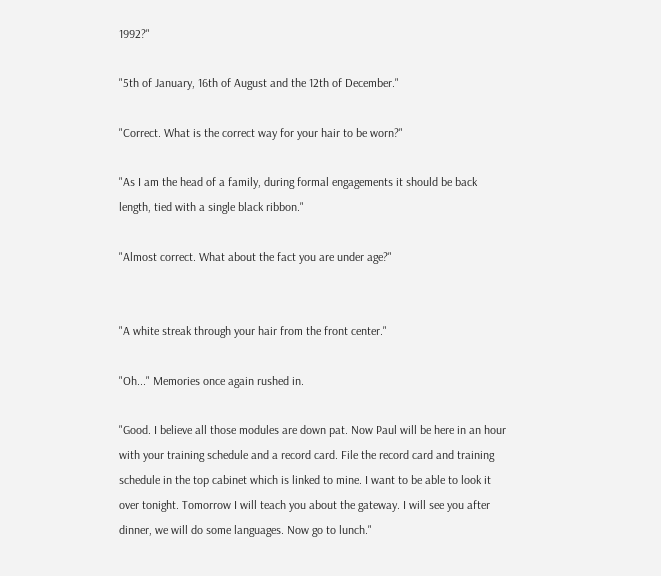1992?"

"5th of January, 16th of August and the 12th of December."

"Correct. What is the correct way for your hair to be worn?"

"As I am the head of a family, during formal engagements it should be back length, tied with a single black ribbon."

"Almost correct. What about the fact you are under age?"


"A white streak through your hair from the front center."

"Oh..." Memories once again rushed in.

"Good. I believe all those modules are down pat. Now Paul will be here in an hour with your training schedule and a record card. File the record card and training schedule in the top cabinet which is linked to mine. I want to be able to look it over tonight. Tomorrow I will teach you about the gateway. I will see you after dinner, we will do some languages. Now go to lunch."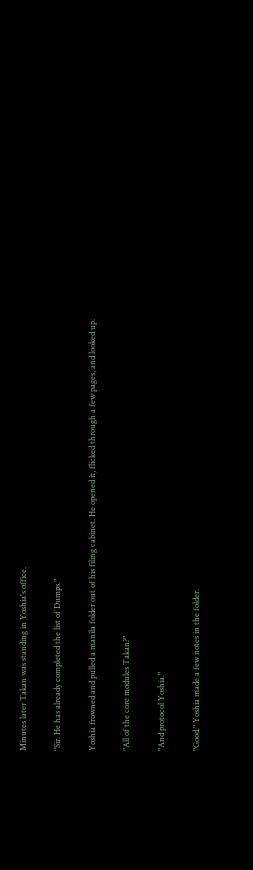Minutes later Takan was standing in Yoshia's office.

"Sir. He has already completed the list of Dumps."

Yoshia frowned and pulled a manila folder out of his filing cabinet. He opened it, flicked through a few pages, and looked up.

"All of the core modules Takan?"

"And protocol Yoshia."

"Good." Yoshia made a few notes in the folder.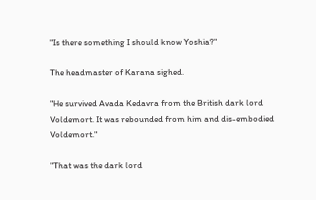"Is there something I should know Yoshia?"

The headmaster of Karana sighed.

"He survived Avada Kedavra from the British dark lord Voldemort. It was rebounded from him and dis-embodied Voldemort."

"That was the dark lord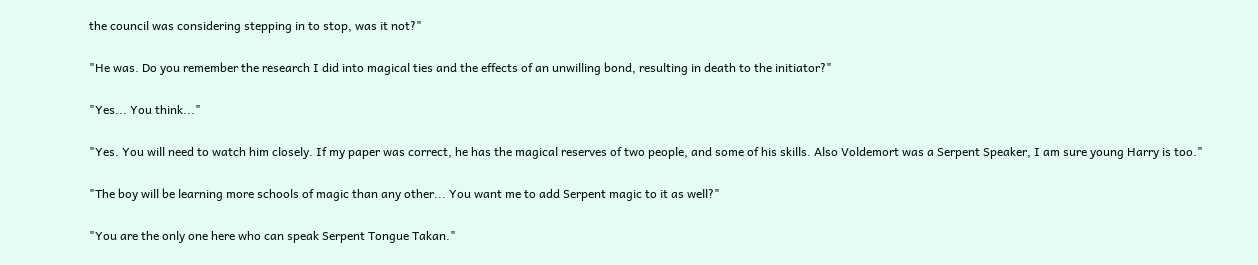the council was considering stepping in to stop, was it not?"

"He was. Do you remember the research I did into magical ties and the effects of an unwilling bond, resulting in death to the initiator?"

"Yes... You think..."

"Yes. You will need to watch him closely. If my paper was correct, he has the magical reserves of two people, and some of his skills. Also Voldemort was a Serpent Speaker, I am sure young Harry is too."

"The boy will be learning more schools of magic than any other... You want me to add Serpent magic to it as well?"

"You are the only one here who can speak Serpent Tongue Takan."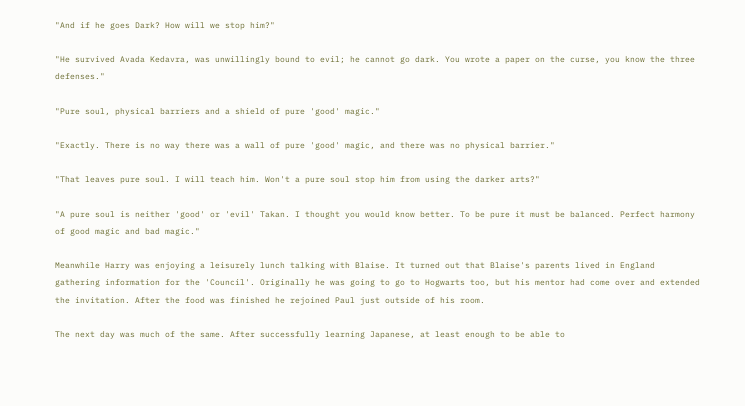"And if he goes Dark? How will we stop him?"

"He survived Avada Kedavra, was unwillingly bound to evil; he cannot go dark. You wrote a paper on the curse, you know the three defenses."

"Pure soul, physical barriers and a shield of pure 'good' magic."

"Exactly. There is no way there was a wall of pure 'good' magic, and there was no physical barrier."

"That leaves pure soul. I will teach him. Won't a pure soul stop him from using the darker arts?"

"A pure soul is neither 'good' or 'evil' Takan. I thought you would know better. To be pure it must be balanced. Perfect harmony of good magic and bad magic."

Meanwhile Harry was enjoying a leisurely lunch talking with Blaise. It turned out that Blaise's parents lived in England gathering information for the 'Council'. Originally he was going to go to Hogwarts too, but his mentor had come over and extended the invitation. After the food was finished he rejoined Paul just outside of his room.

The next day was much of the same. After successfully learning Japanese, at least enough to be able to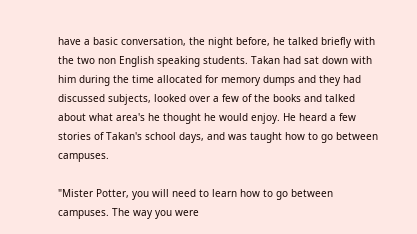have a basic conversation, the night before, he talked briefly with the two non English speaking students. Takan had sat down with him during the time allocated for memory dumps and they had discussed subjects, looked over a few of the books and talked about what area's he thought he would enjoy. He heard a few stories of Takan's school days, and was taught how to go between campuses.

"Mister Potter, you will need to learn how to go between campuses. The way you were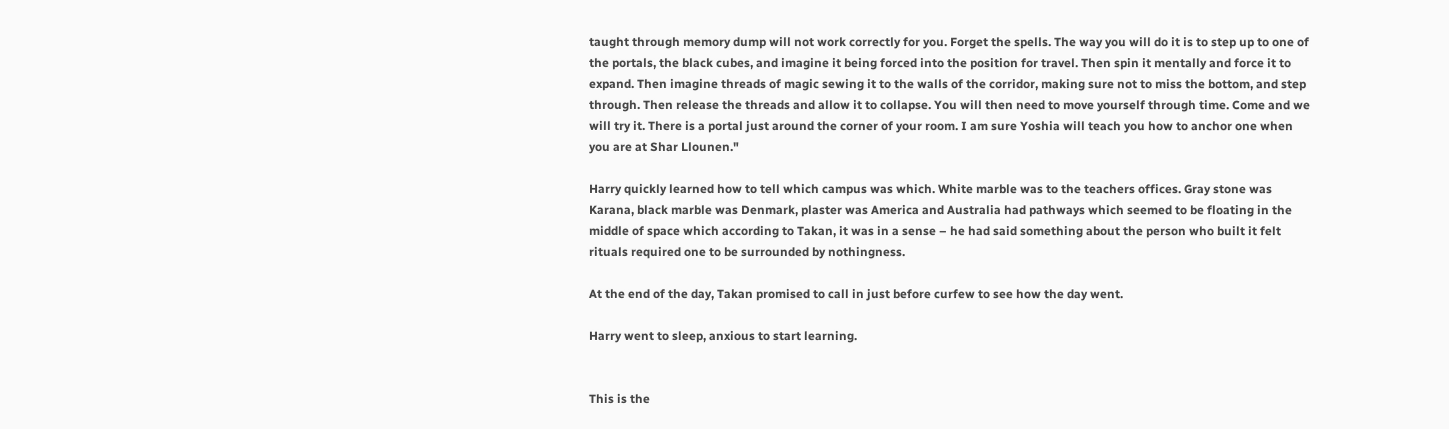taught through memory dump will not work correctly for you. Forget the spells. The way you will do it is to step up to one of the portals, the black cubes, and imagine it being forced into the position for travel. Then spin it mentally and force it to expand. Then imagine threads of magic sewing it to the walls of the corridor, making sure not to miss the bottom, and step through. Then release the threads and allow it to collapse. You will then need to move yourself through time. Come and we will try it. There is a portal just around the corner of your room. I am sure Yoshia will teach you how to anchor one when you are at Shar Llounen."

Harry quickly learned how to tell which campus was which. White marble was to the teachers offices. Gray stone was Karana, black marble was Denmark, plaster was America and Australia had pathways which seemed to be floating in the middle of space which according to Takan, it was in a sense – he had said something about the person who built it felt rituals required one to be surrounded by nothingness.

At the end of the day, Takan promised to call in just before curfew to see how the day went.

Harry went to sleep, anxious to start learning.


This is the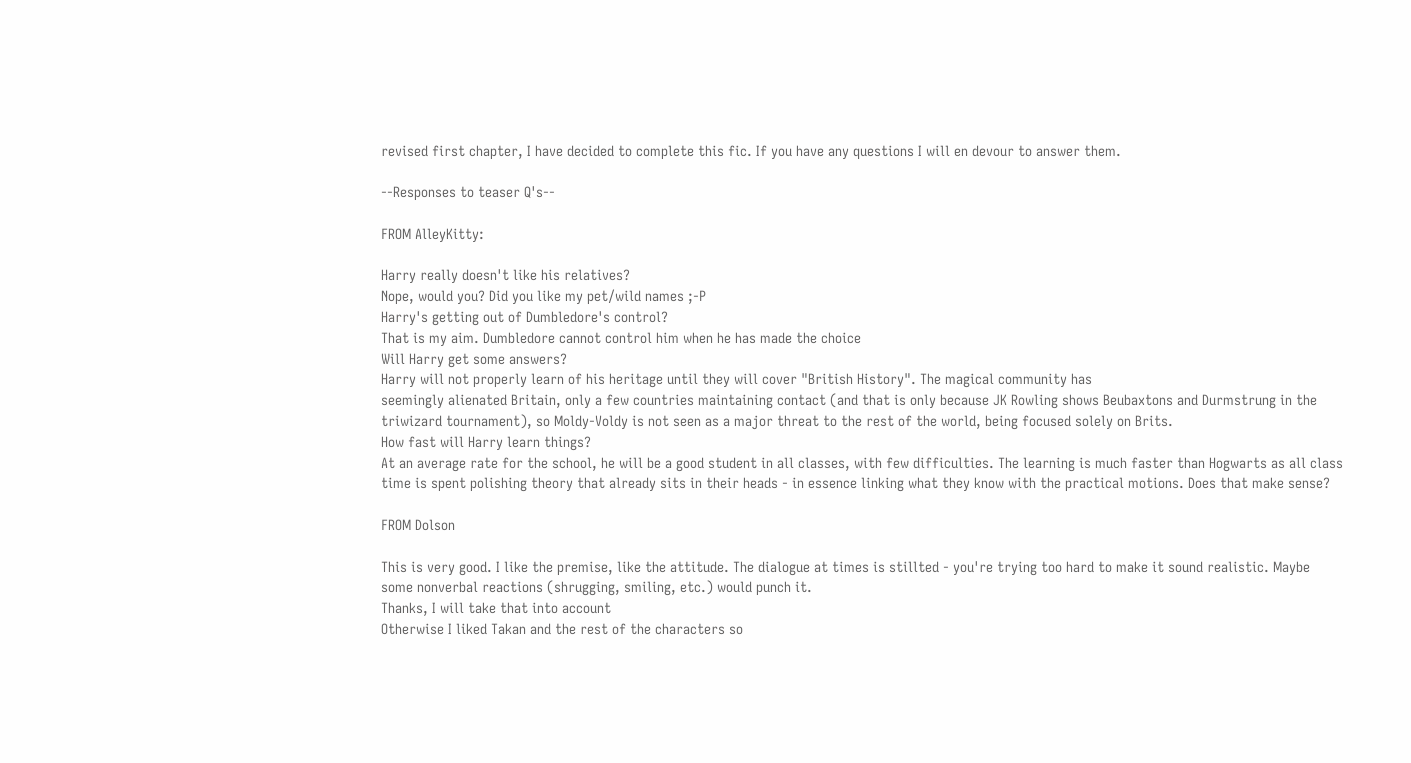revised first chapter, I have decided to complete this fic. If you have any questions I will en devour to answer them.

--Responses to teaser Q's--

FROM AlleyKitty:

Harry really doesn't like his relatives?
Nope, would you? Did you like my pet/wild names ;-P
Harry's getting out of Dumbledore's control?
That is my aim. Dumbledore cannot control him when he has made the choice
Will Harry get some answers?
Harry will not properly learn of his heritage until they will cover "British History". The magical community has
seemingly alienated Britain, only a few countries maintaining contact (and that is only because JK Rowling shows Beubaxtons and Durmstrung in the triwizard tournament), so Moldy-Voldy is not seen as a major threat to the rest of the world, being focused solely on Brits.
How fast will Harry learn things?
At an average rate for the school, he will be a good student in all classes, with few difficulties. The learning is much faster than Hogwarts as all class time is spent polishing theory that already sits in their heads - in essence linking what they know with the practical motions. Does that make sense?

FROM Dolson

This is very good. I like the premise, like the attitude. The dialogue at times is stillted - you're trying too hard to make it sound realistic. Maybe some nonverbal reactions (shrugging, smiling, etc.) would punch it.
Thanks, I will take that into account
Otherwise I liked Takan and the rest of the characters so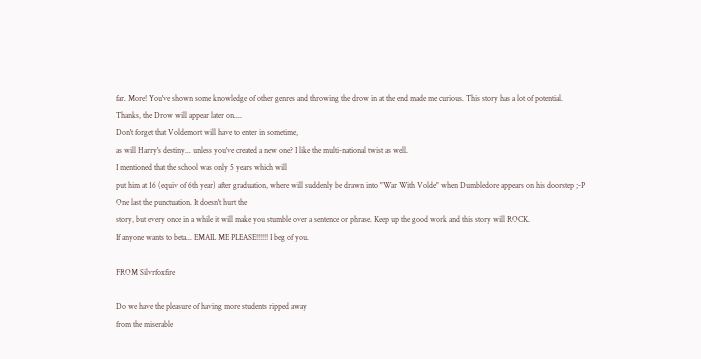far. More! You've shown some knowledge of other genres and throwing the drow in at the end made me curious. This story has a lot of potential.
Thanks, the Drow will appear later on....
Don't forget that Voldemort will have to enter in sometime,
as will Harry's destiny... unless you've created a new one? I like the multi-national twist as well.
I mentioned that the school was only 5 years which will
put him at 16 (equiv of 6th year) after graduation, where will suddenly be drawn into "War With Volde" when Dumbledore appears on his doorstep ;-P
One last the punctuation. It doesn't hurt the
story, but every once in a while it will make you stumble over a sentence or phrase. Keep up the good work and this story will ROCK.
If anyone wants to beta... EMAIL ME PLEASE!!!!!! I beg of you.

FROM Silvrfoxfire

Do we have the pleasure of having more students ripped away
from the miserable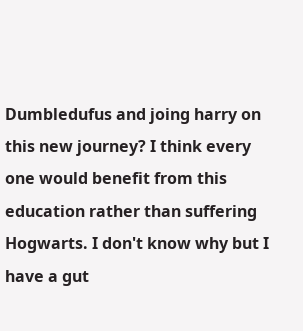Dumbledufus and joing harry on this new journey? I think every one would benefit from this education rather than suffering Hogwarts. I don't know why but I have a gut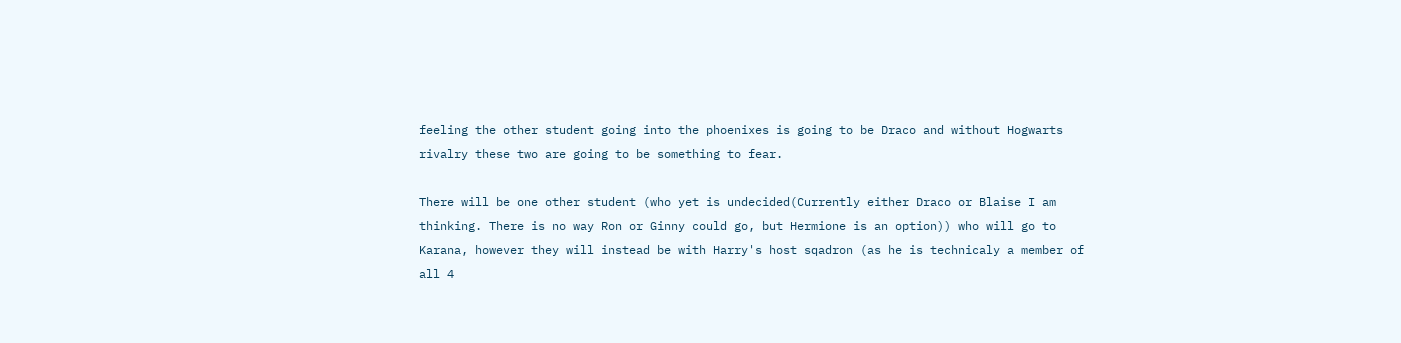feeling the other student going into the phoenixes is going to be Draco and without Hogwarts rivalry these two are going to be something to fear.

There will be one other student (who yet is undecided(Currently either Draco or Blaise I am thinking. There is no way Ron or Ginny could go, but Hermione is an option)) who will go to Karana, however they will instead be with Harry's host sqadron (as he is technicaly a member of all 4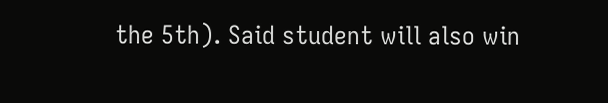the 5th). Said student will also win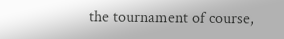the tournament of course,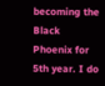becoming the Black Phoenix for 5th year. I do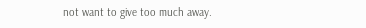not want to give too much away.